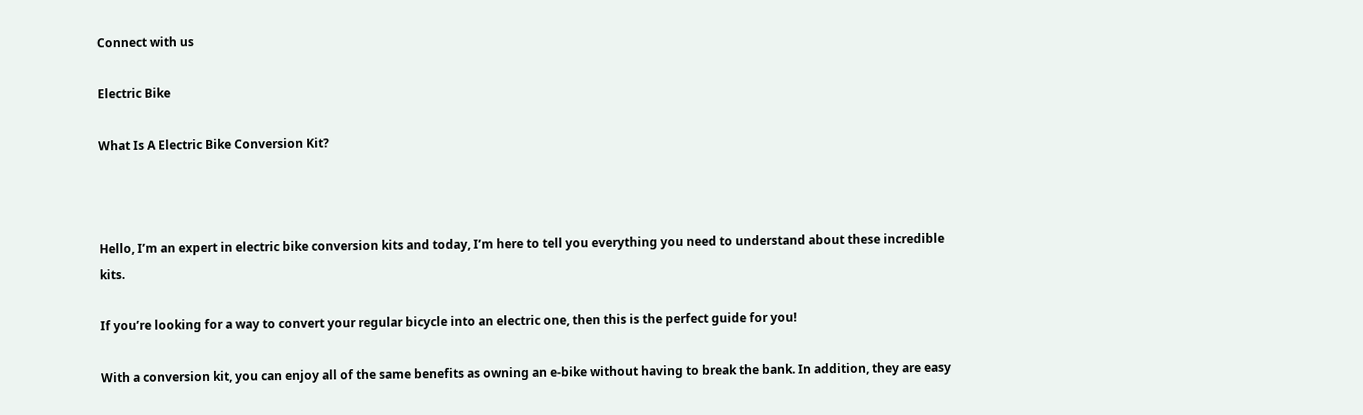Connect with us

Electric Bike

What Is A Electric Bike Conversion Kit?



Hello, I’m an expert in electric bike conversion kits and today, I’m here to tell you everything you need to understand about these incredible kits.

If you’re looking for a way to convert your regular bicycle into an electric one, then this is the perfect guide for you!

With a conversion kit, you can enjoy all of the same benefits as owning an e-bike without having to break the bank. In addition, they are easy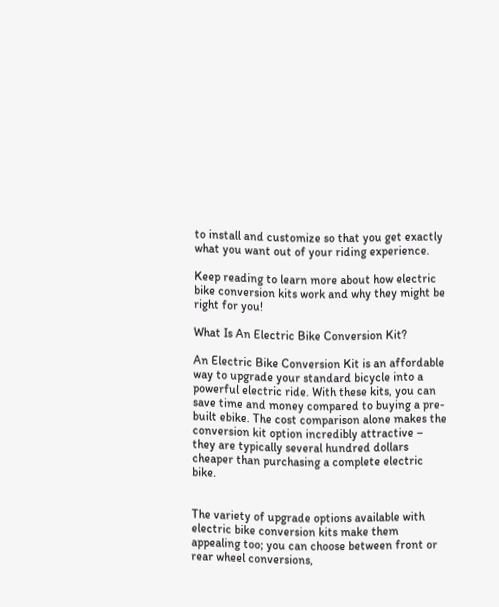to install and customize so that you get exactly what you want out of your riding experience.

Keep reading to learn more about how electric bike conversion kits work and why they might be right for you!

What Is An Electric Bike Conversion Kit?

An Electric Bike Conversion Kit is an affordable way to upgrade your standard bicycle into a powerful electric ride. With these kits, you can save time and money compared to buying a pre-built ebike. The cost comparison alone makes the conversion kit option incredibly attractive – they are typically several hundred dollars cheaper than purchasing a complete electric bike.


The variety of upgrade options available with electric bike conversion kits make them appealing too; you can choose between front or rear wheel conversions,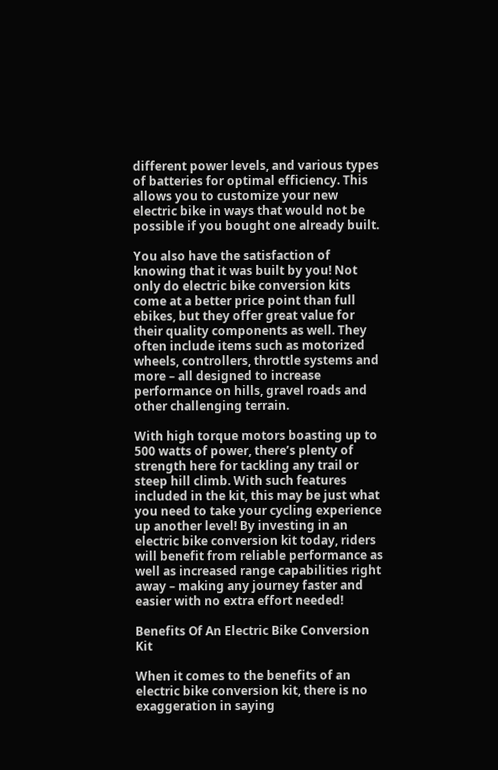different power levels, and various types of batteries for optimal efficiency. This allows you to customize your new electric bike in ways that would not be possible if you bought one already built.

You also have the satisfaction of knowing that it was built by you! Not only do electric bike conversion kits come at a better price point than full ebikes, but they offer great value for their quality components as well. They often include items such as motorized wheels, controllers, throttle systems and more – all designed to increase performance on hills, gravel roads and other challenging terrain.

With high torque motors boasting up to 500 watts of power, there’s plenty of strength here for tackling any trail or steep hill climb. With such features included in the kit, this may be just what you need to take your cycling experience up another level! By investing in an electric bike conversion kit today, riders will benefit from reliable performance as well as increased range capabilities right away – making any journey faster and easier with no extra effort needed!

Benefits Of An Electric Bike Conversion Kit

When it comes to the benefits of an electric bike conversion kit, there is no exaggeration in saying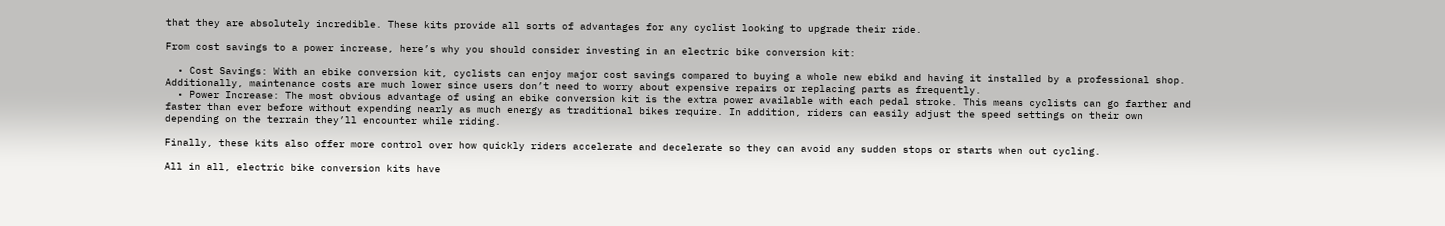that they are absolutely incredible. These kits provide all sorts of advantages for any cyclist looking to upgrade their ride.

From cost savings to a power increase, here’s why you should consider investing in an electric bike conversion kit:

  • Cost Savings: With an ebike conversion kit, cyclists can enjoy major cost savings compared to buying a whole new ebikd and having it installed by a professional shop. Additionally, maintenance costs are much lower since users don’t need to worry about expensive repairs or replacing parts as frequently.
  • Power Increase: The most obvious advantage of using an ebike conversion kit is the extra power available with each pedal stroke. This means cyclists can go farther and faster than ever before without expending nearly as much energy as traditional bikes require. In addition, riders can easily adjust the speed settings on their own depending on the terrain they’ll encounter while riding.

Finally, these kits also offer more control over how quickly riders accelerate and decelerate so they can avoid any sudden stops or starts when out cycling.

All in all, electric bike conversion kits have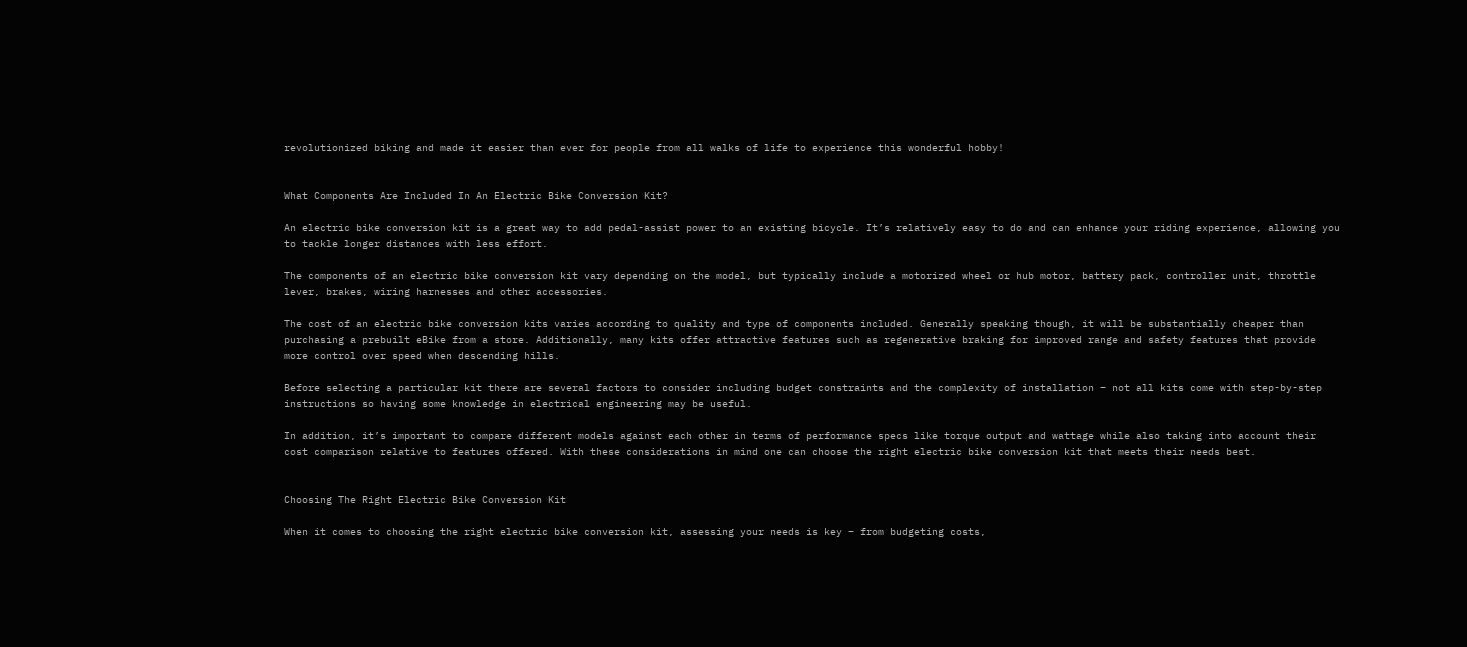revolutionized biking and made it easier than ever for people from all walks of life to experience this wonderful hobby!


What Components Are Included In An Electric Bike Conversion Kit?

An electric bike conversion kit is a great way to add pedal-assist power to an existing bicycle. It’s relatively easy to do and can enhance your riding experience, allowing you to tackle longer distances with less effort.

The components of an electric bike conversion kit vary depending on the model, but typically include a motorized wheel or hub motor, battery pack, controller unit, throttle lever, brakes, wiring harnesses and other accessories.

The cost of an electric bike conversion kits varies according to quality and type of components included. Generally speaking though, it will be substantially cheaper than purchasing a prebuilt eBike from a store. Additionally, many kits offer attractive features such as regenerative braking for improved range and safety features that provide more control over speed when descending hills.

Before selecting a particular kit there are several factors to consider including budget constraints and the complexity of installation – not all kits come with step-by-step instructions so having some knowledge in electrical engineering may be useful.

In addition, it’s important to compare different models against each other in terms of performance specs like torque output and wattage while also taking into account their cost comparison relative to features offered. With these considerations in mind one can choose the right electric bike conversion kit that meets their needs best.


Choosing The Right Electric Bike Conversion Kit

When it comes to choosing the right electric bike conversion kit, assessing your needs is key – from budgeting costs,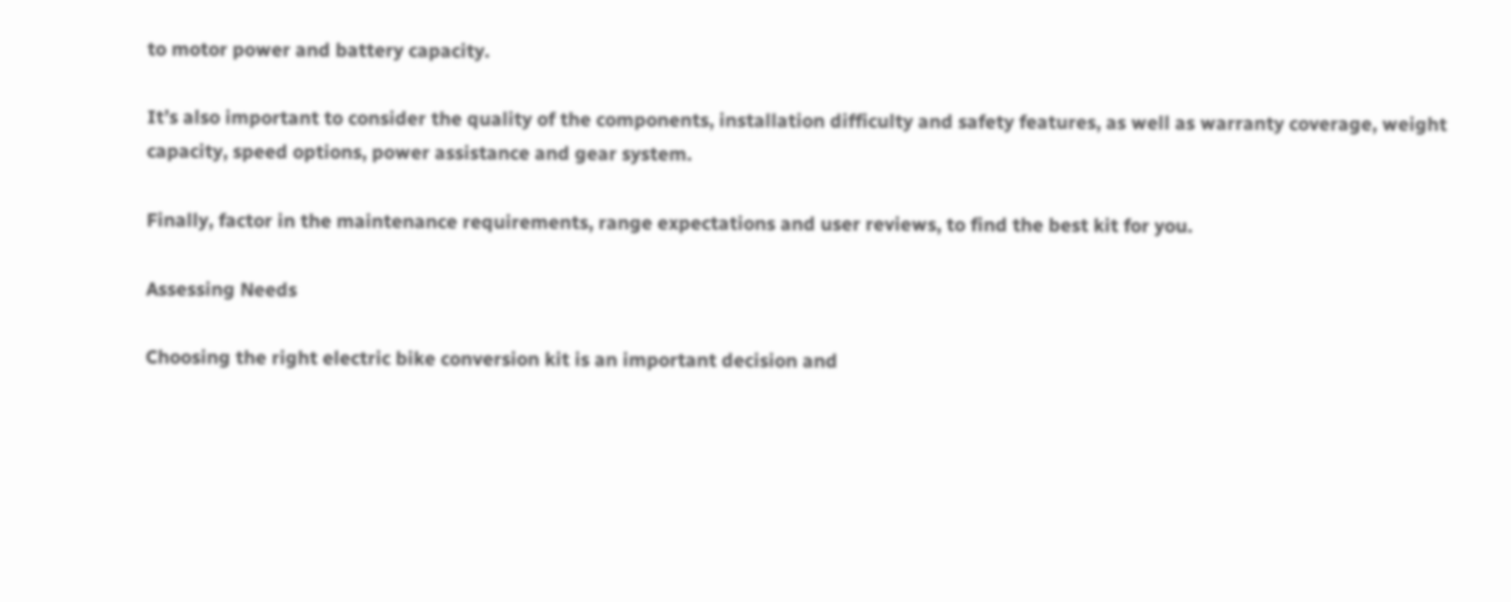to motor power and battery capacity.

It’s also important to consider the quality of the components, installation difficulty and safety features, as well as warranty coverage, weight capacity, speed options, power assistance and gear system.

Finally, factor in the maintenance requirements, range expectations and user reviews, to find the best kit for you.

Assessing Needs

Choosing the right electric bike conversion kit is an important decision and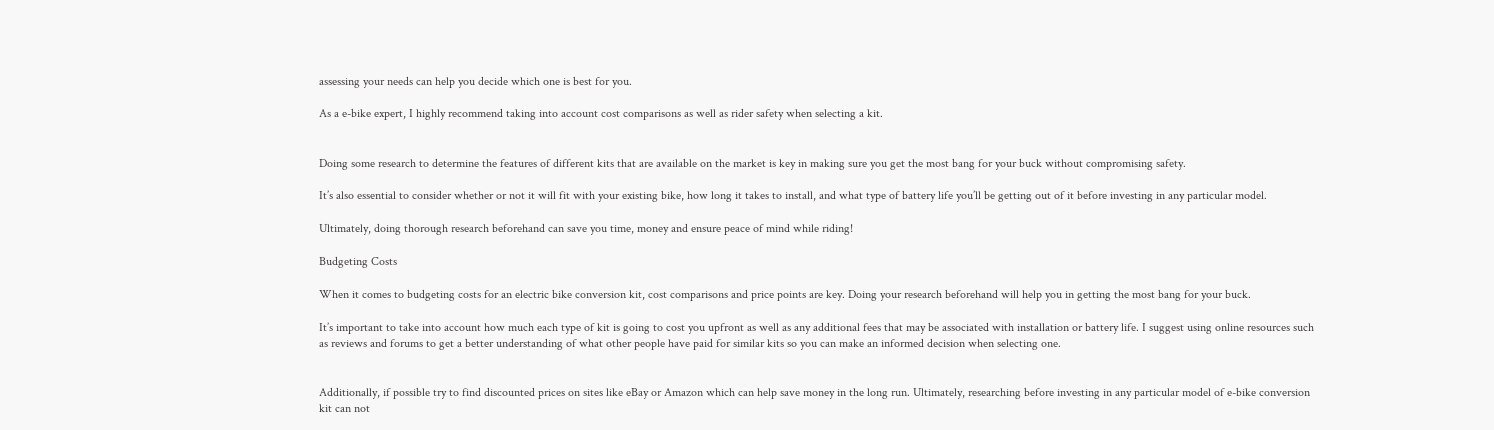assessing your needs can help you decide which one is best for you.

As a e-bike expert, I highly recommend taking into account cost comparisons as well as rider safety when selecting a kit.


Doing some research to determine the features of different kits that are available on the market is key in making sure you get the most bang for your buck without compromising safety.

It’s also essential to consider whether or not it will fit with your existing bike, how long it takes to install, and what type of battery life you’ll be getting out of it before investing in any particular model.

Ultimately, doing thorough research beforehand can save you time, money and ensure peace of mind while riding!

Budgeting Costs

When it comes to budgeting costs for an electric bike conversion kit, cost comparisons and price points are key. Doing your research beforehand will help you in getting the most bang for your buck.

It’s important to take into account how much each type of kit is going to cost you upfront as well as any additional fees that may be associated with installation or battery life. I suggest using online resources such as reviews and forums to get a better understanding of what other people have paid for similar kits so you can make an informed decision when selecting one.


Additionally, if possible try to find discounted prices on sites like eBay or Amazon which can help save money in the long run. Ultimately, researching before investing in any particular model of e-bike conversion kit can not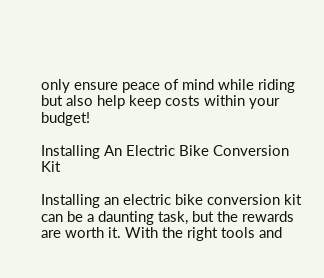only ensure peace of mind while riding but also help keep costs within your budget!

Installing An Electric Bike Conversion Kit

Installing an electric bike conversion kit can be a daunting task, but the rewards are worth it. With the right tools and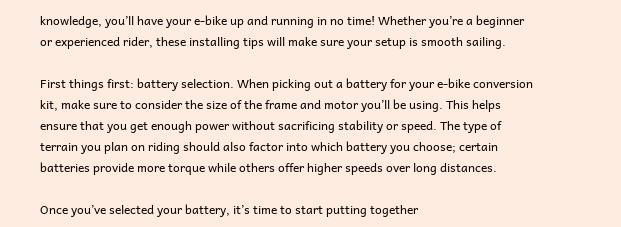knowledge, you’ll have your e-bike up and running in no time! Whether you’re a beginner or experienced rider, these installing tips will make sure your setup is smooth sailing.

First things first: battery selection. When picking out a battery for your e-bike conversion kit, make sure to consider the size of the frame and motor you’ll be using. This helps ensure that you get enough power without sacrificing stability or speed. The type of terrain you plan on riding should also factor into which battery you choose; certain batteries provide more torque while others offer higher speeds over long distances.

Once you’ve selected your battery, it’s time to start putting together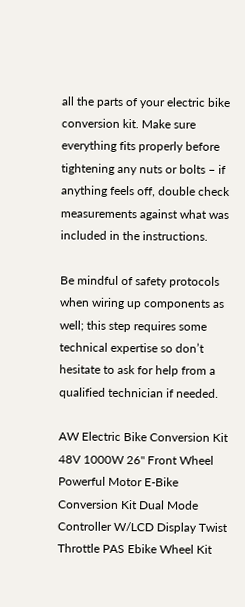all the parts of your electric bike conversion kit. Make sure everything fits properly before tightening any nuts or bolts – if anything feels off, double check measurements against what was included in the instructions.

Be mindful of safety protocols when wiring up components as well; this step requires some technical expertise so don’t hesitate to ask for help from a qualified technician if needed.

AW Electric Bike Conversion Kit 48V 1000W 26" Front Wheel Powerful Motor E-Bike Conversion Kit Dual Mode Controller W/LCD Display Twist Throttle PAS Ebike Wheel Kit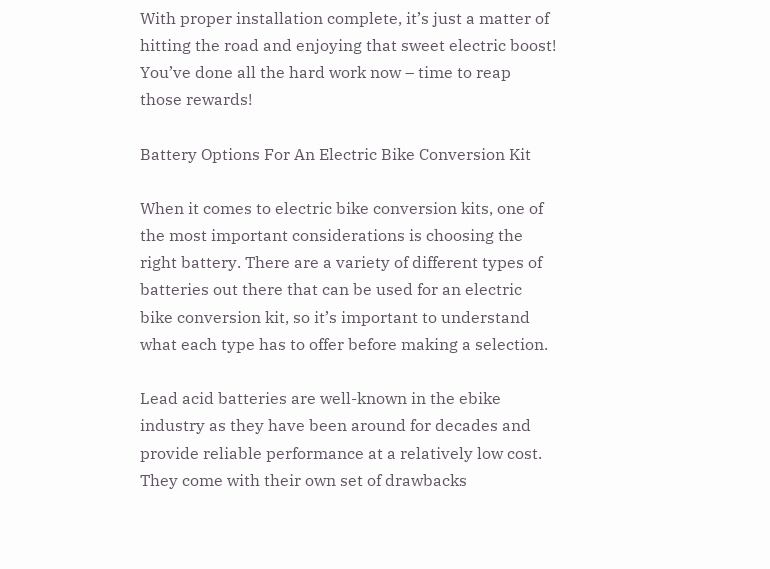With proper installation complete, it’s just a matter of hitting the road and enjoying that sweet electric boost! You’ve done all the hard work now – time to reap those rewards!

Battery Options For An Electric Bike Conversion Kit

When it comes to electric bike conversion kits, one of the most important considerations is choosing the right battery. There are a variety of different types of batteries out there that can be used for an electric bike conversion kit, so it’s important to understand what each type has to offer before making a selection.

Lead acid batteries are well-known in the ebike industry as they have been around for decades and provide reliable performance at a relatively low cost. They come with their own set of drawbacks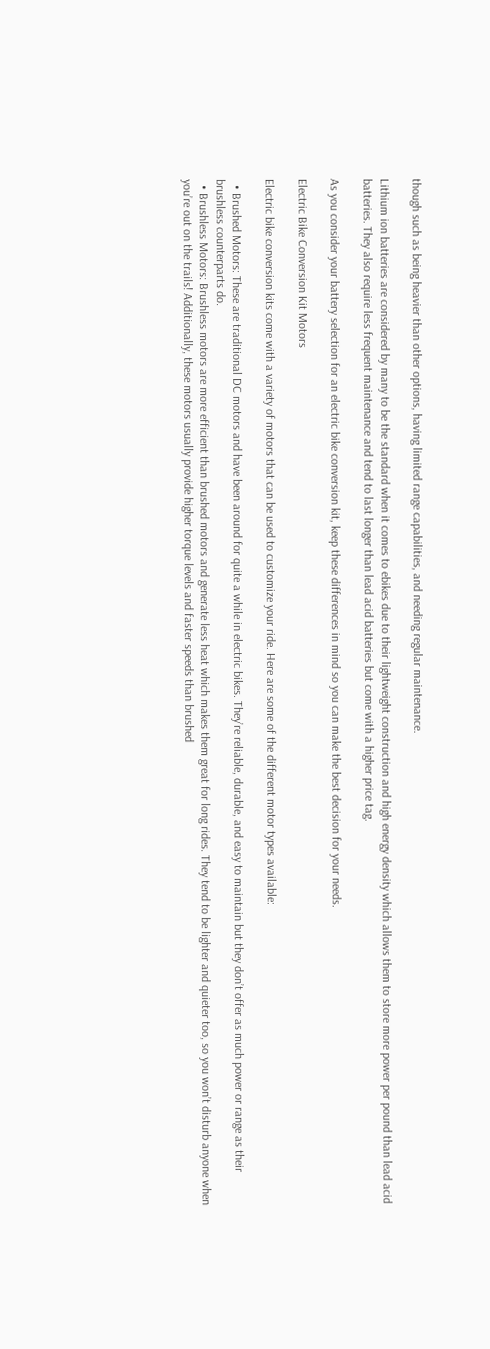though such as being heavier than other options, having limited range capabilities, and needing regular maintenance.

Lithium ion batteries are considered by many to be the standard when it comes to ebikes due to their lightweight construction and high energy density which allows them to store more power per pound than lead acid batteries. They also require less frequent maintenance and tend to last longer than lead acid batteries but come with a higher price tag.

As you consider your battery selection for an electric bike conversion kit, keep these differences in mind so you can make the best decision for your needs.

Electric Bike Conversion Kit Motors

Electric bike conversion kits come with a variety of motors that can be used to customize your ride. Here are some of the different motor types available:

  • Brushed Motors: These are traditional DC motors and have been around for quite a while in electric bikes. They’re reliable, durable, and easy to maintain but they don’t offer as much power or range as their brushless counterparts do.
  • Brushless Motors: Brushless motors are more efficient than brushed motors and generate less heat which makes them great for long rides. They tend to be lighter and quieter too, so you won’t disturb anyone when you’re out on the trails! Additionally, these motors usually provide higher torque levels and faster speeds than brushed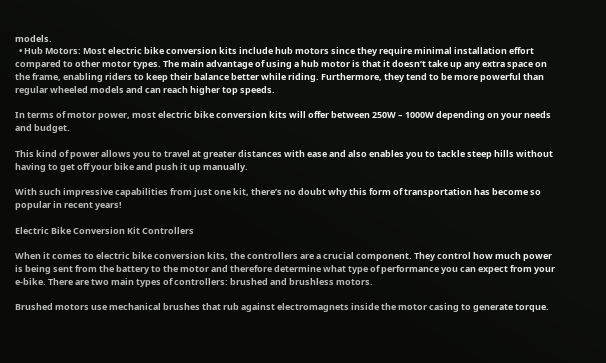models.
  • Hub Motors: Most electric bike conversion kits include hub motors since they require minimal installation effort compared to other motor types. The main advantage of using a hub motor is that it doesn’t take up any extra space on the frame, enabling riders to keep their balance better while riding. Furthermore, they tend to be more powerful than regular wheeled models and can reach higher top speeds.

In terms of motor power, most electric bike conversion kits will offer between 250W – 1000W depending on your needs and budget.

This kind of power allows you to travel at greater distances with ease and also enables you to tackle steep hills without having to get off your bike and push it up manually.

With such impressive capabilities from just one kit, there’s no doubt why this form of transportation has become so popular in recent years!

Electric Bike Conversion Kit Controllers

When it comes to electric bike conversion kits, the controllers are a crucial component. They control how much power is being sent from the battery to the motor and therefore determine what type of performance you can expect from your e-bike. There are two main types of controllers: brushed and brushless motors.

Brushed motors use mechanical brushes that rub against electromagnets inside the motor casing to generate torque.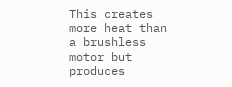This creates more heat than a brushless motor but produces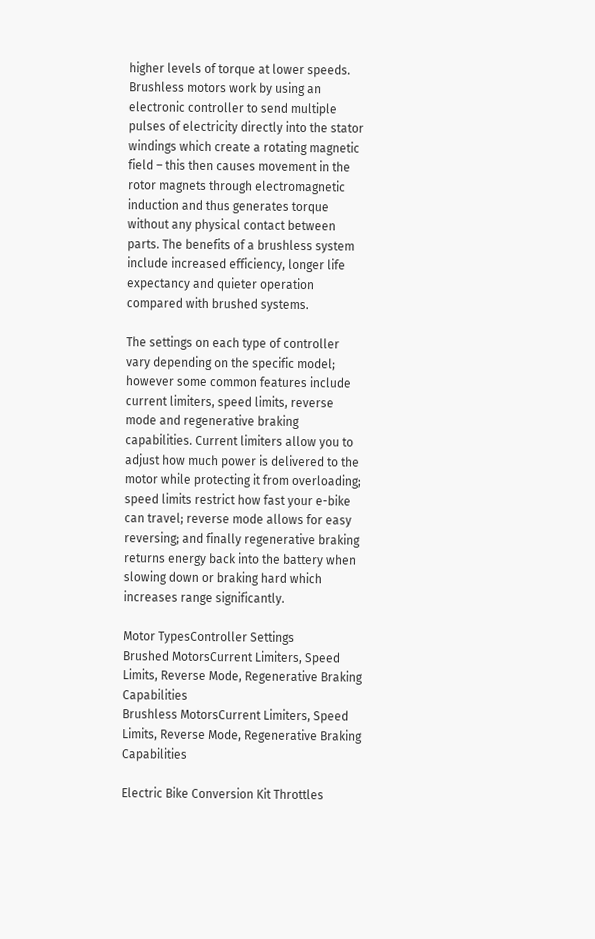higher levels of torque at lower speeds. Brushless motors work by using an electronic controller to send multiple pulses of electricity directly into the stator windings which create a rotating magnetic field – this then causes movement in the rotor magnets through electromagnetic induction and thus generates torque without any physical contact between parts. The benefits of a brushless system include increased efficiency, longer life expectancy and quieter operation compared with brushed systems.

The settings on each type of controller vary depending on the specific model; however some common features include current limiters, speed limits, reverse mode and regenerative braking capabilities. Current limiters allow you to adjust how much power is delivered to the motor while protecting it from overloading; speed limits restrict how fast your e-bike can travel; reverse mode allows for easy reversing; and finally regenerative braking returns energy back into the battery when slowing down or braking hard which increases range significantly.

Motor TypesController Settings
Brushed MotorsCurrent Limiters, Speed Limits, Reverse Mode, Regenerative Braking Capabilities
Brushless MotorsCurrent Limiters, Speed Limits, Reverse Mode, Regenerative Braking Capabilities

Electric Bike Conversion Kit Throttles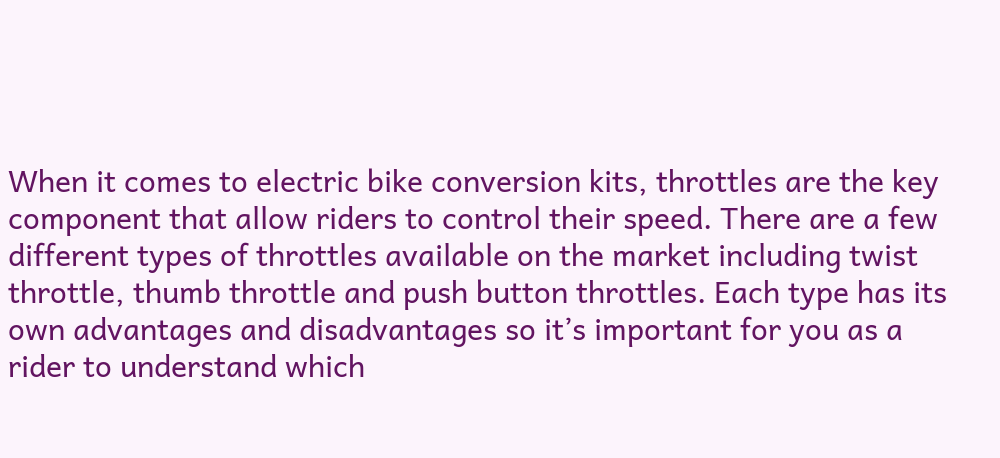When it comes to electric bike conversion kits, throttles are the key component that allow riders to control their speed. There are a few different types of throttles available on the market including twist throttle, thumb throttle and push button throttles. Each type has its own advantages and disadvantages so it’s important for you as a rider to understand which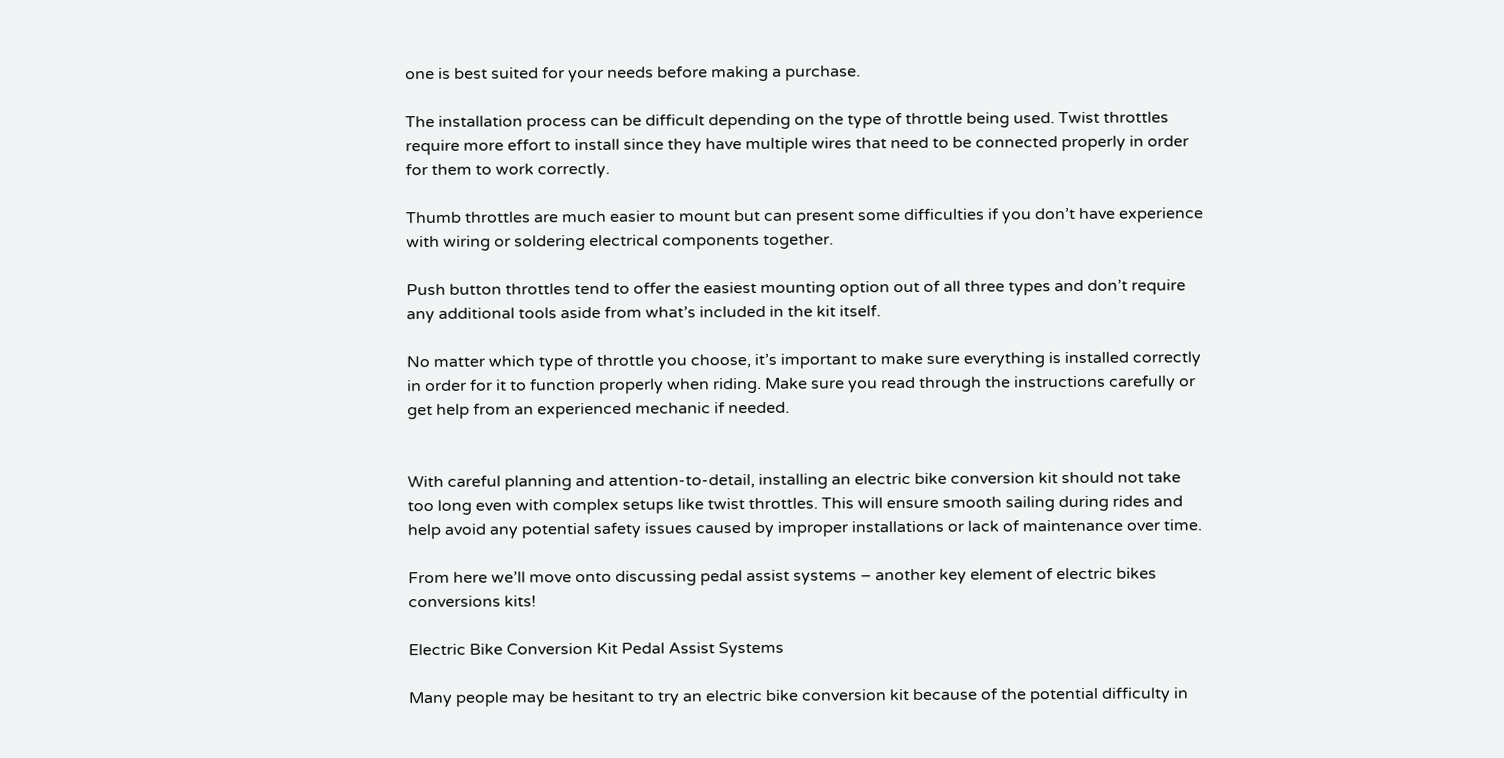one is best suited for your needs before making a purchase.

The installation process can be difficult depending on the type of throttle being used. Twist throttles require more effort to install since they have multiple wires that need to be connected properly in order for them to work correctly.

Thumb throttles are much easier to mount but can present some difficulties if you don’t have experience with wiring or soldering electrical components together.

Push button throttles tend to offer the easiest mounting option out of all three types and don’t require any additional tools aside from what’s included in the kit itself.

No matter which type of throttle you choose, it’s important to make sure everything is installed correctly in order for it to function properly when riding. Make sure you read through the instructions carefully or get help from an experienced mechanic if needed.


With careful planning and attention-to-detail, installing an electric bike conversion kit should not take too long even with complex setups like twist throttles. This will ensure smooth sailing during rides and help avoid any potential safety issues caused by improper installations or lack of maintenance over time.

From here we’ll move onto discussing pedal assist systems – another key element of electric bikes conversions kits!

Electric Bike Conversion Kit Pedal Assist Systems

Many people may be hesitant to try an electric bike conversion kit because of the potential difficulty in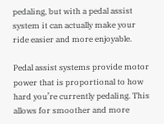pedaling, but with a pedal assist system it can actually make your ride easier and more enjoyable.

Pedal assist systems provide motor power that is proportional to how hard you’re currently pedaling. This allows for smoother and more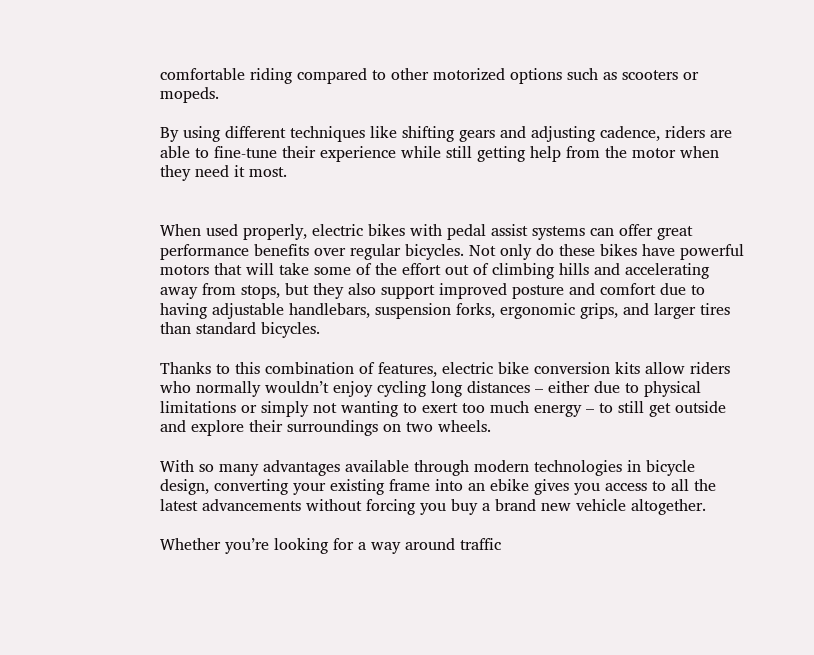comfortable riding compared to other motorized options such as scooters or mopeds.

By using different techniques like shifting gears and adjusting cadence, riders are able to fine-tune their experience while still getting help from the motor when they need it most.


When used properly, electric bikes with pedal assist systems can offer great performance benefits over regular bicycles. Not only do these bikes have powerful motors that will take some of the effort out of climbing hills and accelerating away from stops, but they also support improved posture and comfort due to having adjustable handlebars, suspension forks, ergonomic grips, and larger tires than standard bicycles.

Thanks to this combination of features, electric bike conversion kits allow riders who normally wouldn’t enjoy cycling long distances – either due to physical limitations or simply not wanting to exert too much energy – to still get outside and explore their surroundings on two wheels.

With so many advantages available through modern technologies in bicycle design, converting your existing frame into an ebike gives you access to all the latest advancements without forcing you buy a brand new vehicle altogether.

Whether you’re looking for a way around traffic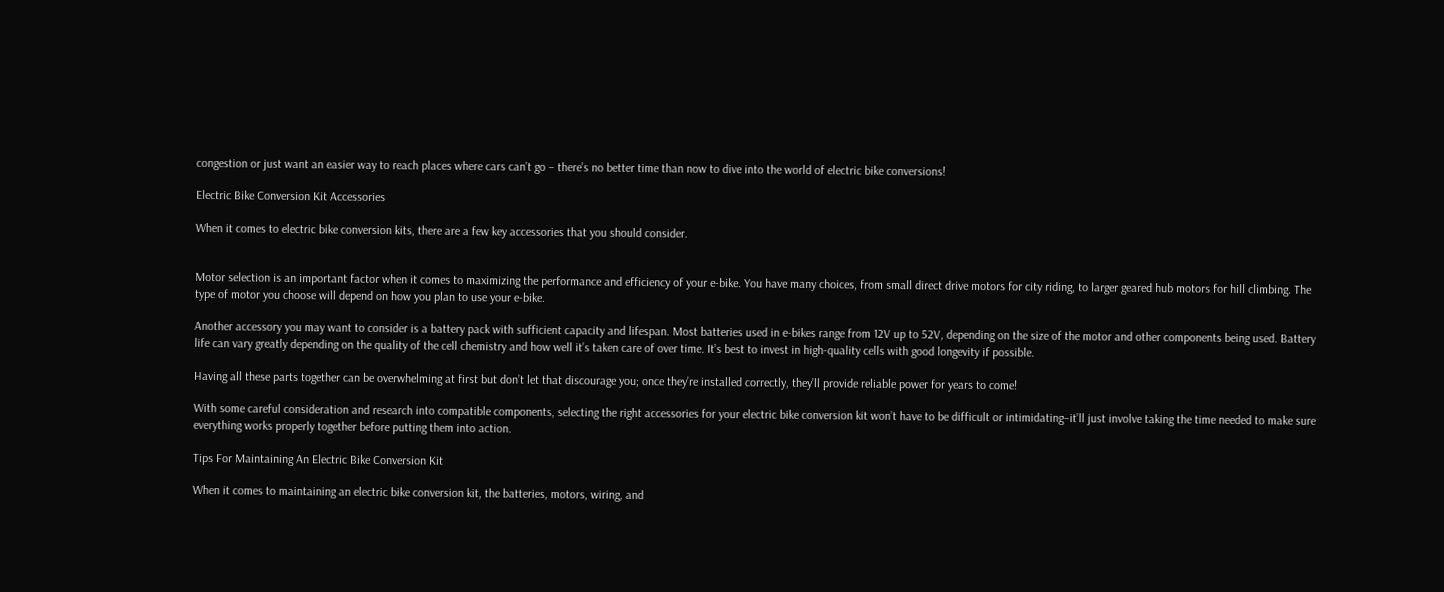congestion or just want an easier way to reach places where cars can’t go – there’s no better time than now to dive into the world of electric bike conversions!

Electric Bike Conversion Kit Accessories

When it comes to electric bike conversion kits, there are a few key accessories that you should consider.


Motor selection is an important factor when it comes to maximizing the performance and efficiency of your e-bike. You have many choices, from small direct drive motors for city riding, to larger geared hub motors for hill climbing. The type of motor you choose will depend on how you plan to use your e-bike.

Another accessory you may want to consider is a battery pack with sufficient capacity and lifespan. Most batteries used in e-bikes range from 12V up to 52V, depending on the size of the motor and other components being used. Battery life can vary greatly depending on the quality of the cell chemistry and how well it’s taken care of over time. It’s best to invest in high-quality cells with good longevity if possible.

Having all these parts together can be overwhelming at first but don’t let that discourage you; once they’re installed correctly, they’ll provide reliable power for years to come!

With some careful consideration and research into compatible components, selecting the right accessories for your electric bike conversion kit won’t have to be difficult or intimidating–it’ll just involve taking the time needed to make sure everything works properly together before putting them into action.

Tips For Maintaining An Electric Bike Conversion Kit

When it comes to maintaining an electric bike conversion kit, the batteries, motors, wiring, and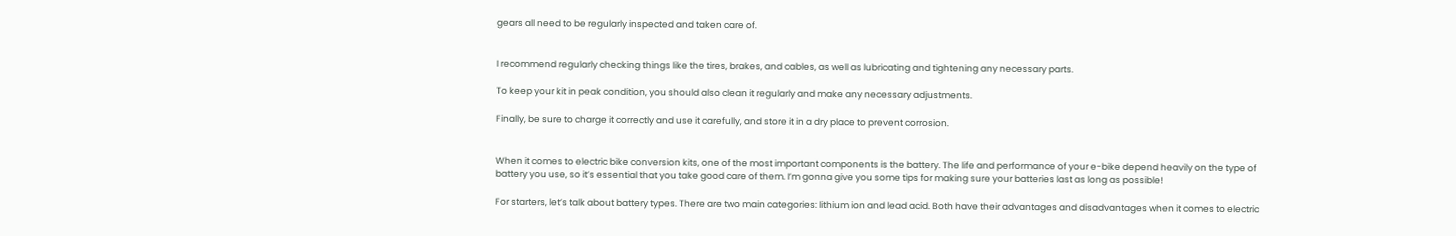gears all need to be regularly inspected and taken care of.


I recommend regularly checking things like the tires, brakes, and cables, as well as lubricating and tightening any necessary parts.

To keep your kit in peak condition, you should also clean it regularly and make any necessary adjustments.

Finally, be sure to charge it correctly and use it carefully, and store it in a dry place to prevent corrosion.


When it comes to electric bike conversion kits, one of the most important components is the battery. The life and performance of your e-bike depend heavily on the type of battery you use, so it’s essential that you take good care of them. I’m gonna give you some tips for making sure your batteries last as long as possible!

For starters, let’s talk about battery types. There are two main categories: lithium ion and lead acid. Both have their advantages and disadvantages when it comes to electric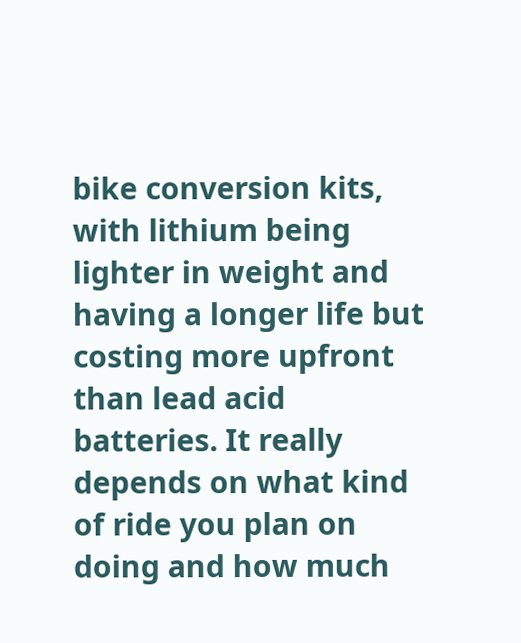bike conversion kits, with lithium being lighter in weight and having a longer life but costing more upfront than lead acid batteries. It really depends on what kind of ride you plan on doing and how much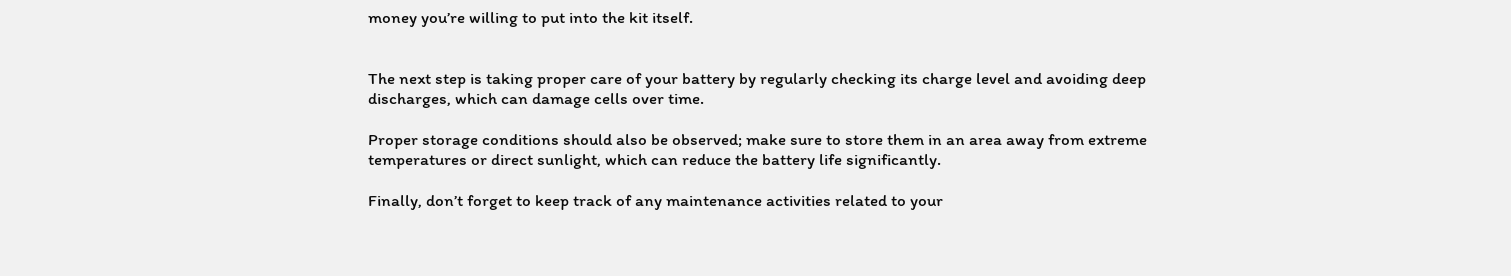money you’re willing to put into the kit itself.


The next step is taking proper care of your battery by regularly checking its charge level and avoiding deep discharges, which can damage cells over time.

Proper storage conditions should also be observed; make sure to store them in an area away from extreme temperatures or direct sunlight, which can reduce the battery life significantly.

Finally, don’t forget to keep track of any maintenance activities related to your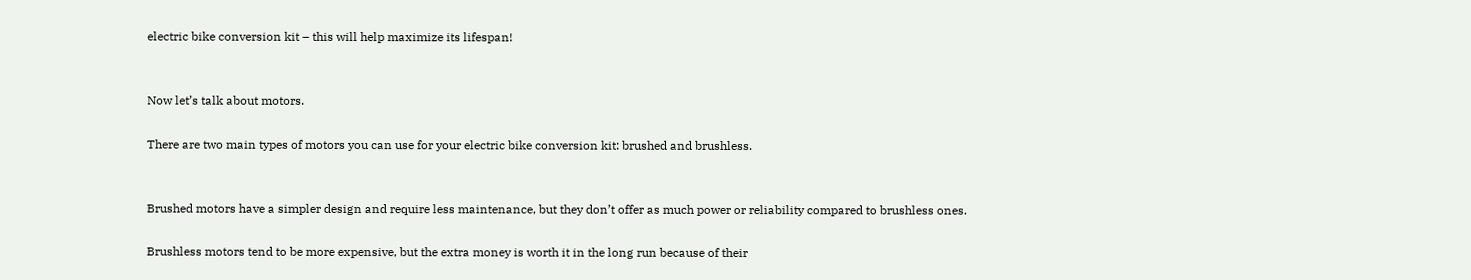electric bike conversion kit – this will help maximize its lifespan!


Now let’s talk about motors.

There are two main types of motors you can use for your electric bike conversion kit: brushed and brushless.


Brushed motors have a simpler design and require less maintenance, but they don’t offer as much power or reliability compared to brushless ones.

Brushless motors tend to be more expensive, but the extra money is worth it in the long run because of their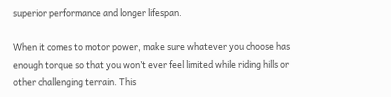superior performance and longer lifespan.

When it comes to motor power, make sure whatever you choose has enough torque so that you won’t ever feel limited while riding hills or other challenging terrain. This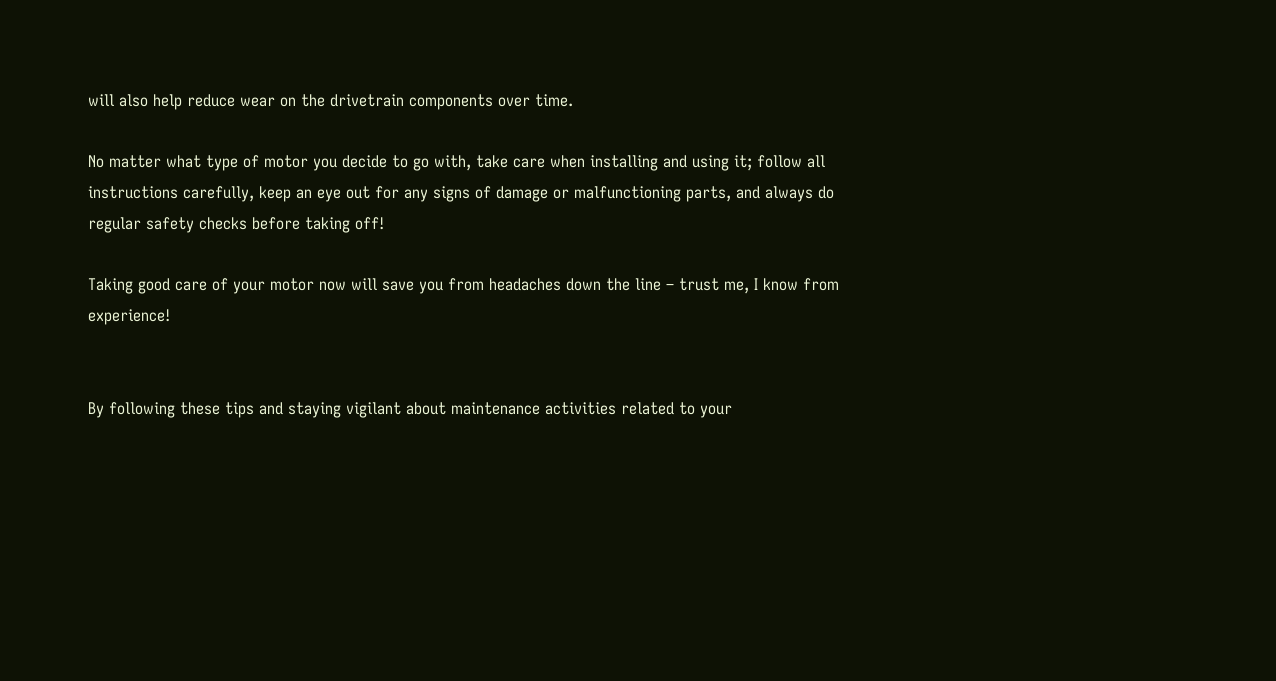will also help reduce wear on the drivetrain components over time.

No matter what type of motor you decide to go with, take care when installing and using it; follow all instructions carefully, keep an eye out for any signs of damage or malfunctioning parts, and always do regular safety checks before taking off!

Taking good care of your motor now will save you from headaches down the line – trust me, I know from experience!


By following these tips and staying vigilant about maintenance activities related to your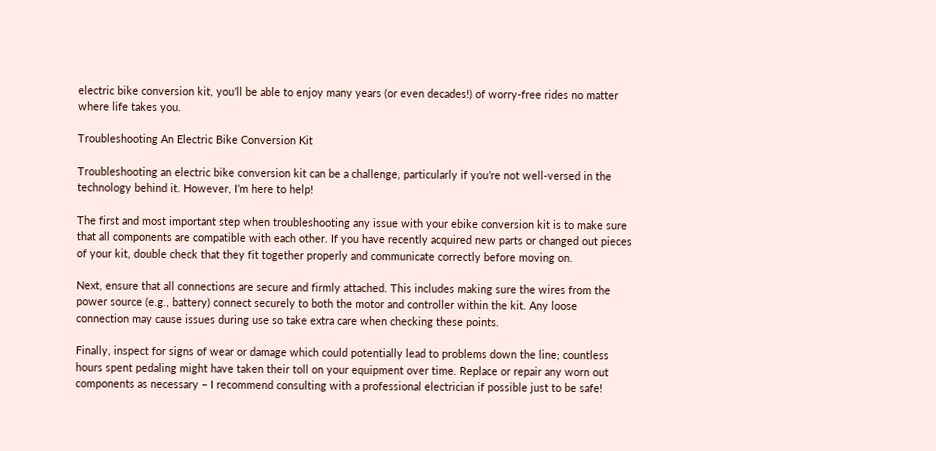electric bike conversion kit, you’ll be able to enjoy many years (or even decades!) of worry-free rides no matter where life takes you.

Troubleshooting An Electric Bike Conversion Kit

Troubleshooting an electric bike conversion kit can be a challenge, particularly if you’re not well-versed in the technology behind it. However, I’m here to help!

The first and most important step when troubleshooting any issue with your ebike conversion kit is to make sure that all components are compatible with each other. If you have recently acquired new parts or changed out pieces of your kit, double check that they fit together properly and communicate correctly before moving on.

Next, ensure that all connections are secure and firmly attached. This includes making sure the wires from the power source (e.g., battery) connect securely to both the motor and controller within the kit. Any loose connection may cause issues during use so take extra care when checking these points.

Finally, inspect for signs of wear or damage which could potentially lead to problems down the line; countless hours spent pedaling might have taken their toll on your equipment over time. Replace or repair any worn out components as necessary – I recommend consulting with a professional electrician if possible just to be safe!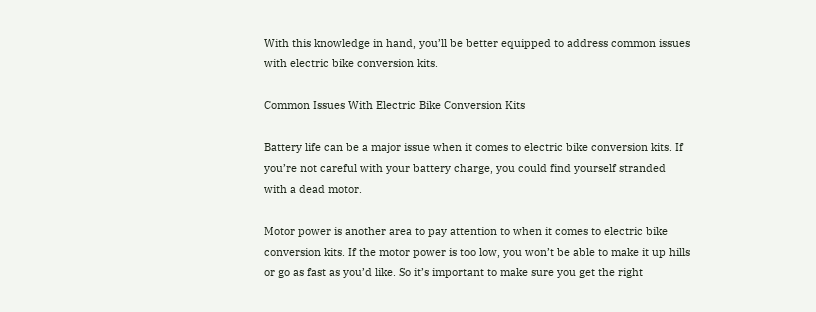With this knowledge in hand, you’ll be better equipped to address common issues with electric bike conversion kits.

Common Issues With Electric Bike Conversion Kits

Battery life can be a major issue when it comes to electric bike conversion kits. If you’re not careful with your battery charge, you could find yourself stranded with a dead motor.

Motor power is another area to pay attention to when it comes to electric bike conversion kits. If the motor power is too low, you won’t be able to make it up hills or go as fast as you’d like. So it’s important to make sure you get the right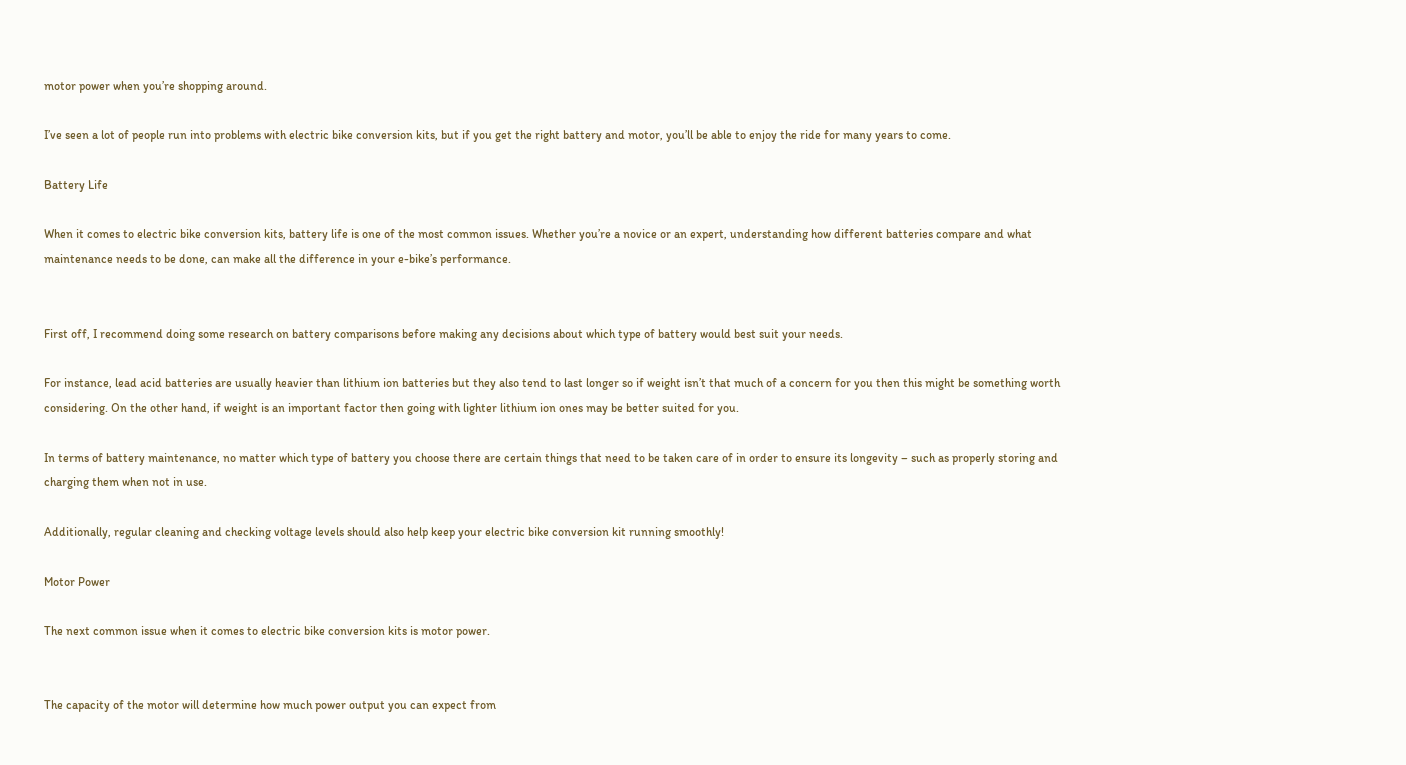motor power when you’re shopping around.

I’ve seen a lot of people run into problems with electric bike conversion kits, but if you get the right battery and motor, you’ll be able to enjoy the ride for many years to come.

Battery Life

When it comes to electric bike conversion kits, battery life is one of the most common issues. Whether you’re a novice or an expert, understanding how different batteries compare and what maintenance needs to be done, can make all the difference in your e-bike’s performance.


First off, I recommend doing some research on battery comparisons before making any decisions about which type of battery would best suit your needs.

For instance, lead acid batteries are usually heavier than lithium ion batteries but they also tend to last longer so if weight isn’t that much of a concern for you then this might be something worth considering. On the other hand, if weight is an important factor then going with lighter lithium ion ones may be better suited for you.

In terms of battery maintenance, no matter which type of battery you choose there are certain things that need to be taken care of in order to ensure its longevity – such as properly storing and charging them when not in use.

Additionally, regular cleaning and checking voltage levels should also help keep your electric bike conversion kit running smoothly!

Motor Power

The next common issue when it comes to electric bike conversion kits is motor power.


The capacity of the motor will determine how much power output you can expect from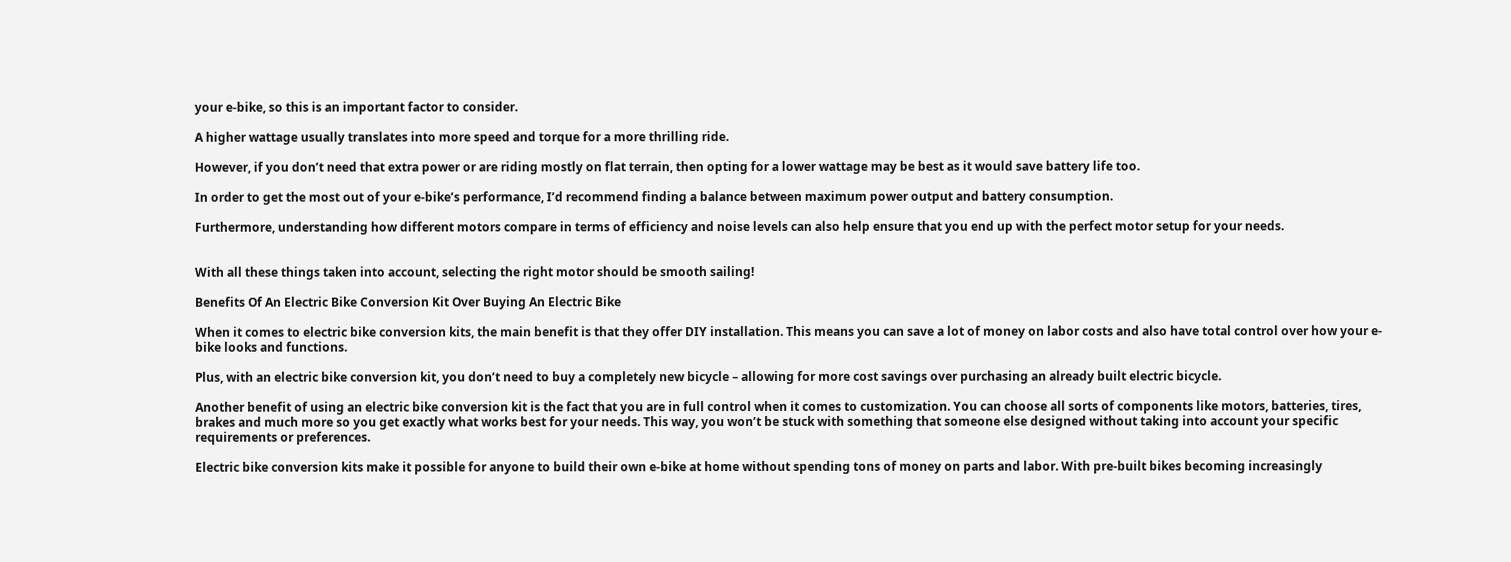your e-bike, so this is an important factor to consider.

A higher wattage usually translates into more speed and torque for a more thrilling ride.

However, if you don’t need that extra power or are riding mostly on flat terrain, then opting for a lower wattage may be best as it would save battery life too.

In order to get the most out of your e-bike’s performance, I’d recommend finding a balance between maximum power output and battery consumption.

Furthermore, understanding how different motors compare in terms of efficiency and noise levels can also help ensure that you end up with the perfect motor setup for your needs.


With all these things taken into account, selecting the right motor should be smooth sailing!

Benefits Of An Electric Bike Conversion Kit Over Buying An Electric Bike

When it comes to electric bike conversion kits, the main benefit is that they offer DIY installation. This means you can save a lot of money on labor costs and also have total control over how your e-bike looks and functions.

Plus, with an electric bike conversion kit, you don’t need to buy a completely new bicycle – allowing for more cost savings over purchasing an already built electric bicycle.

Another benefit of using an electric bike conversion kit is the fact that you are in full control when it comes to customization. You can choose all sorts of components like motors, batteries, tires, brakes and much more so you get exactly what works best for your needs. This way, you won’t be stuck with something that someone else designed without taking into account your specific requirements or preferences.

Electric bike conversion kits make it possible for anyone to build their own e-bike at home without spending tons of money on parts and labor. With pre-built bikes becoming increasingly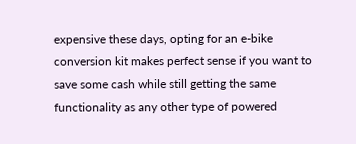expensive these days, opting for an e-bike conversion kit makes perfect sense if you want to save some cash while still getting the same functionality as any other type of powered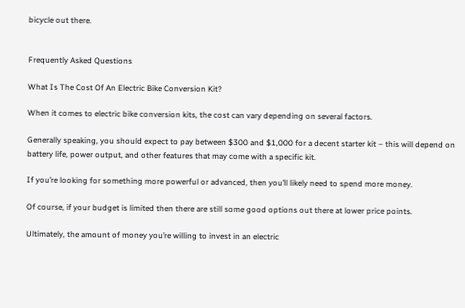bicycle out there.


Frequently Asked Questions

What Is The Cost Of An Electric Bike Conversion Kit?

When it comes to electric bike conversion kits, the cost can vary depending on several factors.

Generally speaking, you should expect to pay between $300 and $1,000 for a decent starter kit – this will depend on battery life, power output, and other features that may come with a specific kit.

If you’re looking for something more powerful or advanced, then you’ll likely need to spend more money.

Of course, if your budget is limited then there are still some good options out there at lower price points.

Ultimately, the amount of money you’re willing to invest in an electric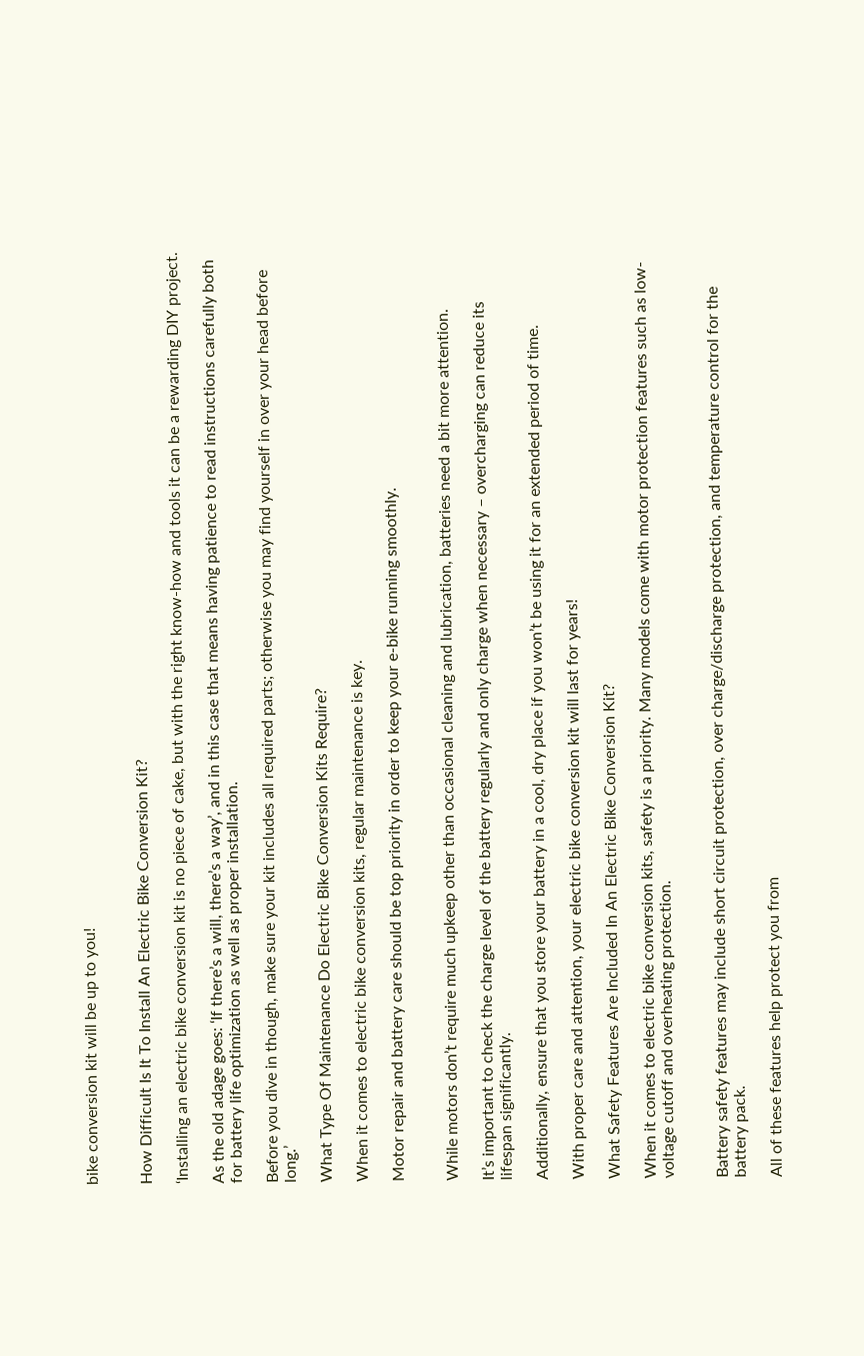bike conversion kit will be up to you!


How Difficult Is It To Install An Electric Bike Conversion Kit?

‘Installing an electric bike conversion kit is no piece of cake, but with the right know-how and tools it can be a rewarding DIY project.

As the old adage goes: ‘If there’s a will, there’s a way’, and in this case that means having patience to read instructions carefully both for battery life optimization as well as proper installation.

Before you dive in though, make sure your kit includes all required parts; otherwise you may find yourself in over your head before long.’

What Type Of Maintenance Do Electric Bike Conversion Kits Require?

When it comes to electric bike conversion kits, regular maintenance is key.

Motor repair and battery care should be top priority in order to keep your e-bike running smoothly.


While motors don’t require much upkeep other than occasional cleaning and lubrication, batteries need a bit more attention.

It’s important to check the charge level of the battery regularly and only charge when necessary – overcharging can reduce its lifespan significantly.

Additionally, ensure that you store your battery in a cool, dry place if you won’t be using it for an extended period of time.

With proper care and attention, your electric bike conversion kit will last for years!

What Safety Features Are Included In An Electric Bike Conversion Kit?

When it comes to electric bike conversion kits, safety is a priority. Many models come with motor protection features such as low-voltage cutoff and overheating protection.


Battery safety features may include short circuit protection, over charge/discharge protection, and temperature control for the battery pack.

All of these features help protect you from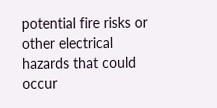potential fire risks or other electrical hazards that could occur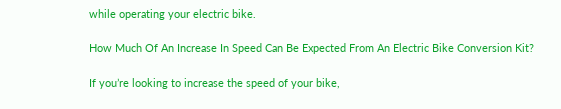while operating your electric bike.

How Much Of An Increase In Speed Can Be Expected From An Electric Bike Conversion Kit?

If you’re looking to increase the speed of your bike,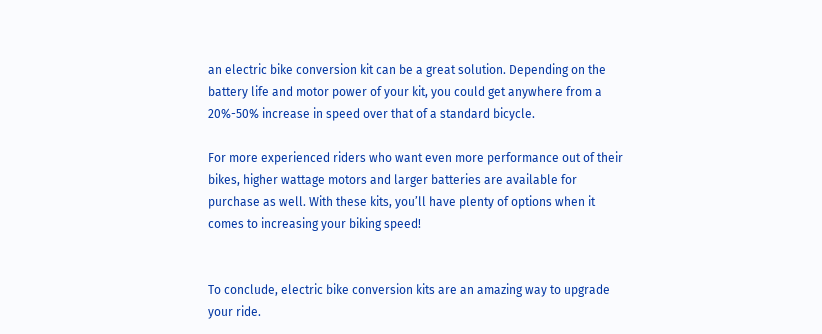an electric bike conversion kit can be a great solution. Depending on the battery life and motor power of your kit, you could get anywhere from a 20%-50% increase in speed over that of a standard bicycle.

For more experienced riders who want even more performance out of their bikes, higher wattage motors and larger batteries are available for purchase as well. With these kits, you’ll have plenty of options when it comes to increasing your biking speed!


To conclude, electric bike conversion kits are an amazing way to upgrade your ride.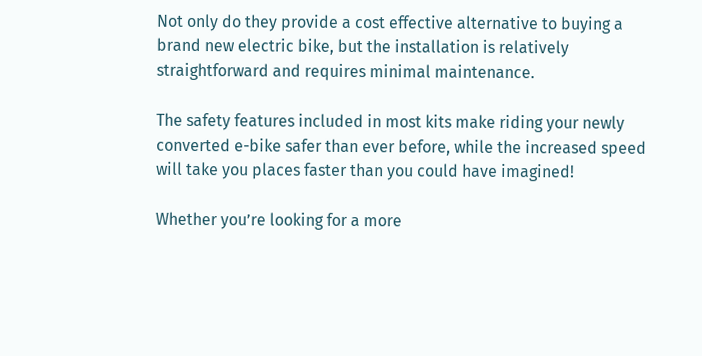Not only do they provide a cost effective alternative to buying a brand new electric bike, but the installation is relatively straightforward and requires minimal maintenance.

The safety features included in most kits make riding your newly converted e-bike safer than ever before, while the increased speed will take you places faster than you could have imagined!

Whether you’re looking for a more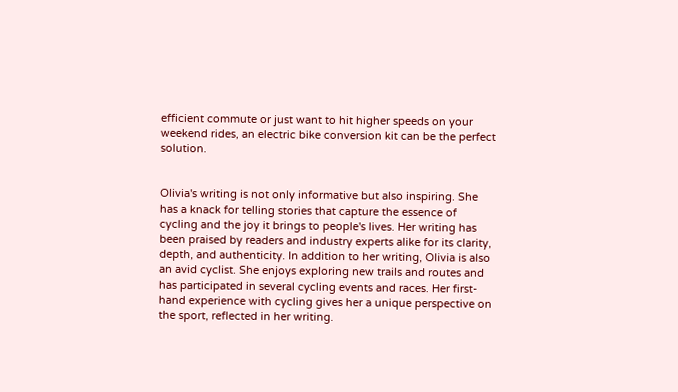efficient commute or just want to hit higher speeds on your weekend rides, an electric bike conversion kit can be the perfect solution.


Olivia's writing is not only informative but also inspiring. She has a knack for telling stories that capture the essence of cycling and the joy it brings to people's lives. Her writing has been praised by readers and industry experts alike for its clarity, depth, and authenticity. In addition to her writing, Olivia is also an avid cyclist. She enjoys exploring new trails and routes and has participated in several cycling events and races. Her first-hand experience with cycling gives her a unique perspective on the sport, reflected in her writing.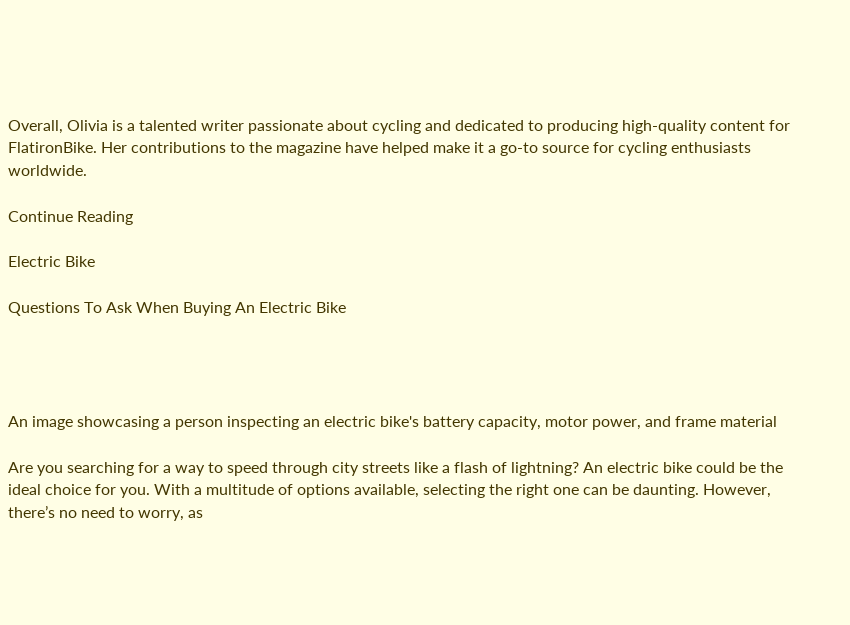Overall, Olivia is a talented writer passionate about cycling and dedicated to producing high-quality content for FlatironBike. Her contributions to the magazine have helped make it a go-to source for cycling enthusiasts worldwide.

Continue Reading

Electric Bike

Questions To Ask When Buying An Electric Bike




An image showcasing a person inspecting an electric bike's battery capacity, motor power, and frame material

Are you searching for a way to speed through city streets like a flash of lightning? An electric bike could be the ideal choice for you. With a multitude of options available, selecting the right one can be daunting. However, there’s no need to worry, as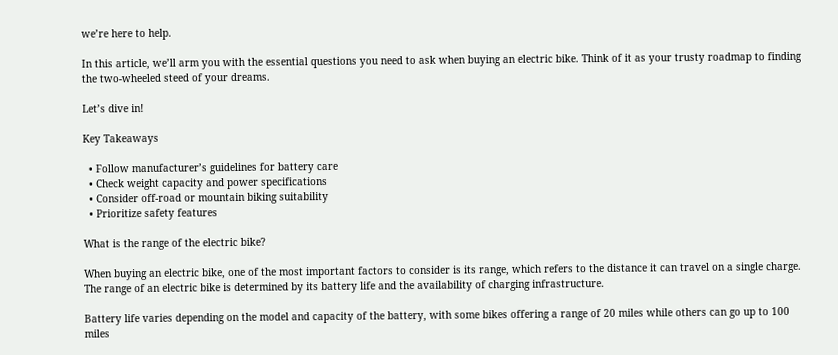we’re here to help.

In this article, we’ll arm you with the essential questions you need to ask when buying an electric bike. Think of it as your trusty roadmap to finding the two-wheeled steed of your dreams.

Let’s dive in!

Key Takeaways

  • Follow manufacturer’s guidelines for battery care
  • Check weight capacity and power specifications
  • Consider off-road or mountain biking suitability
  • Prioritize safety features

What is the range of the electric bike?

When buying an electric bike, one of the most important factors to consider is its range, which refers to the distance it can travel on a single charge. The range of an electric bike is determined by its battery life and the availability of charging infrastructure.

Battery life varies depending on the model and capacity of the battery, with some bikes offering a range of 20 miles while others can go up to 100 miles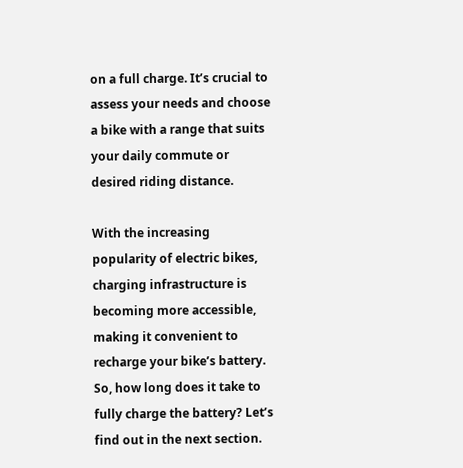on a full charge. It’s crucial to assess your needs and choose a bike with a range that suits your daily commute or desired riding distance.

With the increasing popularity of electric bikes, charging infrastructure is becoming more accessible, making it convenient to recharge your bike’s battery. So, how long does it take to fully charge the battery? Let’s find out in the next section.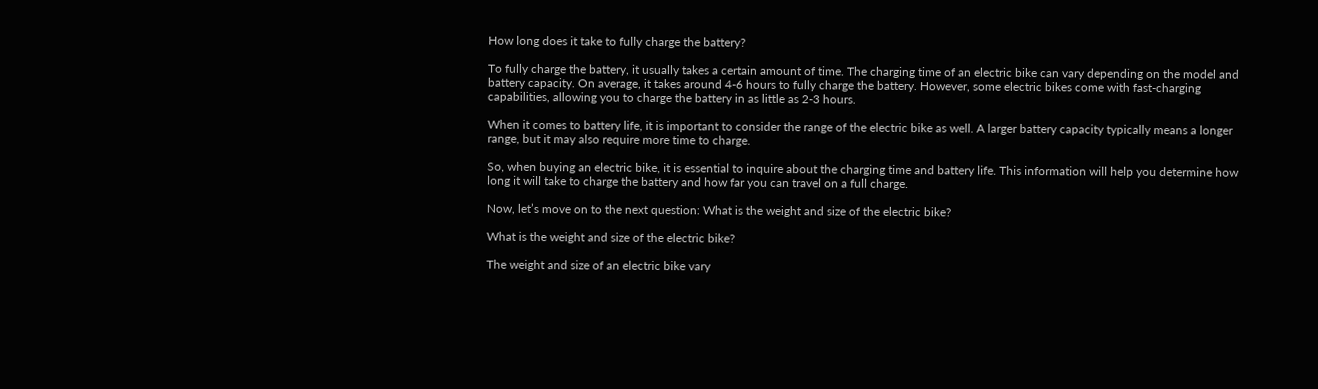How long does it take to fully charge the battery?

To fully charge the battery, it usually takes a certain amount of time. The charging time of an electric bike can vary depending on the model and battery capacity. On average, it takes around 4-6 hours to fully charge the battery. However, some electric bikes come with fast-charging capabilities, allowing you to charge the battery in as little as 2-3 hours.

When it comes to battery life, it is important to consider the range of the electric bike as well. A larger battery capacity typically means a longer range, but it may also require more time to charge.

So, when buying an electric bike, it is essential to inquire about the charging time and battery life. This information will help you determine how long it will take to charge the battery and how far you can travel on a full charge.

Now, let’s move on to the next question: What is the weight and size of the electric bike?

What is the weight and size of the electric bike?

The weight and size of an electric bike vary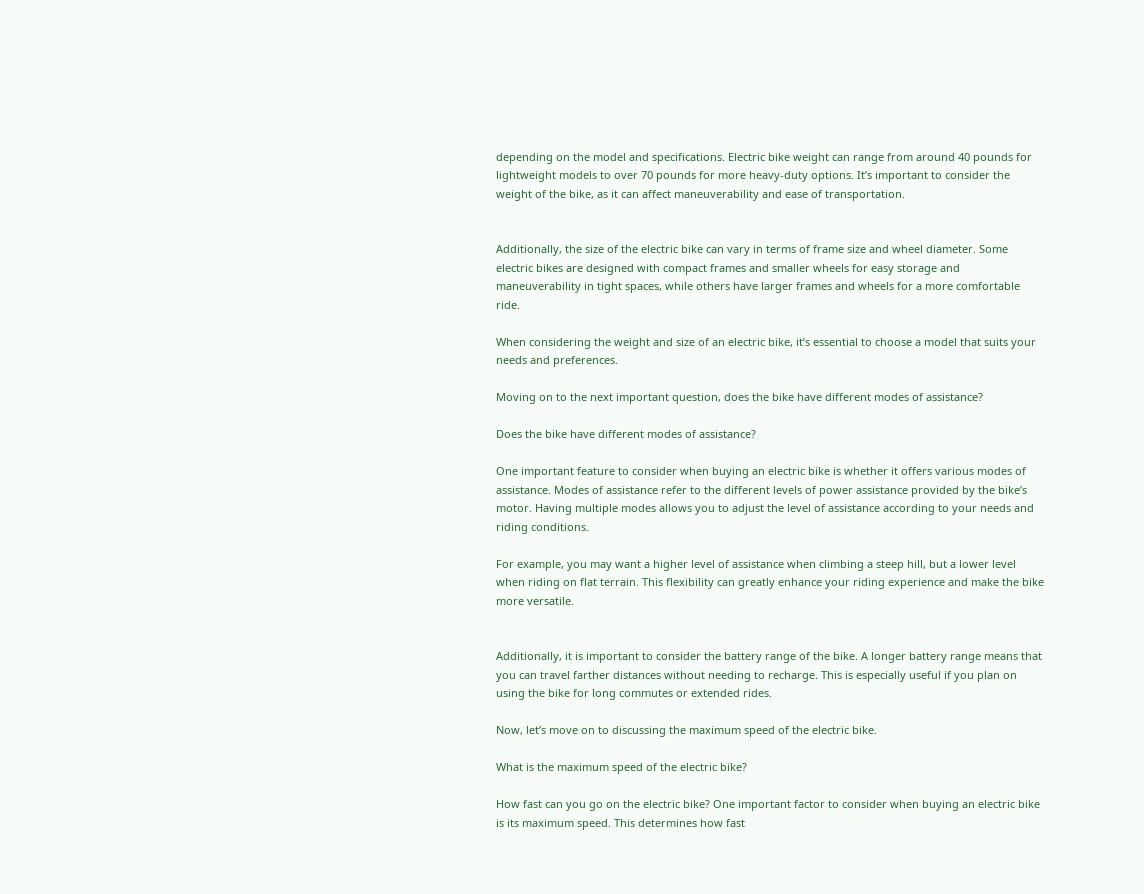depending on the model and specifications. Electric bike weight can range from around 40 pounds for lightweight models to over 70 pounds for more heavy-duty options. It’s important to consider the weight of the bike, as it can affect maneuverability and ease of transportation.


Additionally, the size of the electric bike can vary in terms of frame size and wheel diameter. Some electric bikes are designed with compact frames and smaller wheels for easy storage and maneuverability in tight spaces, while others have larger frames and wheels for a more comfortable ride.

When considering the weight and size of an electric bike, it’s essential to choose a model that suits your needs and preferences.

Moving on to the next important question, does the bike have different modes of assistance?

Does the bike have different modes of assistance?

One important feature to consider when buying an electric bike is whether it offers various modes of assistance. Modes of assistance refer to the different levels of power assistance provided by the bike’s motor. Having multiple modes allows you to adjust the level of assistance according to your needs and riding conditions.

For example, you may want a higher level of assistance when climbing a steep hill, but a lower level when riding on flat terrain. This flexibility can greatly enhance your riding experience and make the bike more versatile.


Additionally, it is important to consider the battery range of the bike. A longer battery range means that you can travel farther distances without needing to recharge. This is especially useful if you plan on using the bike for long commutes or extended rides.

Now, let’s move on to discussing the maximum speed of the electric bike.

What is the maximum speed of the electric bike?

How fast can you go on the electric bike? One important factor to consider when buying an electric bike is its maximum speed. This determines how fast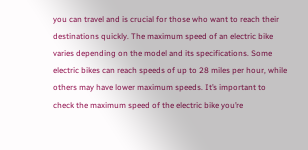you can travel and is crucial for those who want to reach their destinations quickly. The maximum speed of an electric bike varies depending on the model and its specifications. Some electric bikes can reach speeds of up to 28 miles per hour, while others may have lower maximum speeds. It’s important to check the maximum speed of the electric bike you’re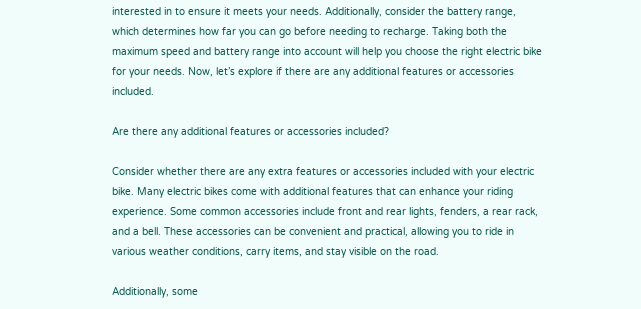interested in to ensure it meets your needs. Additionally, consider the battery range, which determines how far you can go before needing to recharge. Taking both the maximum speed and battery range into account will help you choose the right electric bike for your needs. Now, let’s explore if there are any additional features or accessories included.

Are there any additional features or accessories included?

Consider whether there are any extra features or accessories included with your electric bike. Many electric bikes come with additional features that can enhance your riding experience. Some common accessories include front and rear lights, fenders, a rear rack, and a bell. These accessories can be convenient and practical, allowing you to ride in various weather conditions, carry items, and stay visible on the road.

Additionally, some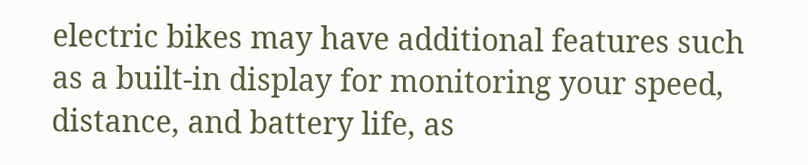electric bikes may have additional features such as a built-in display for monitoring your speed, distance, and battery life, as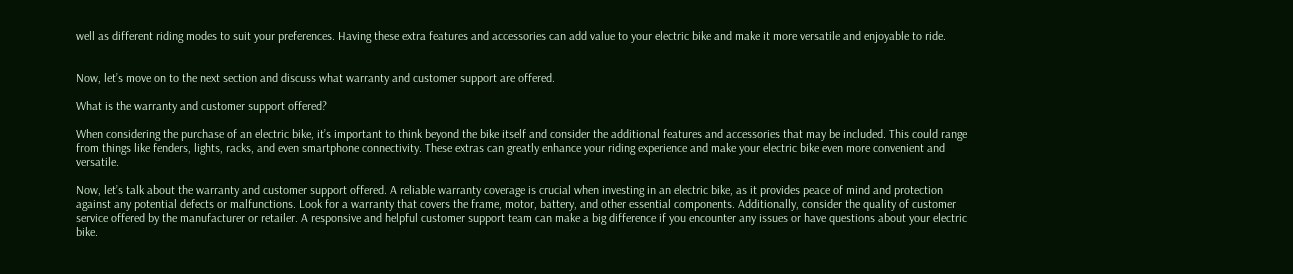well as different riding modes to suit your preferences. Having these extra features and accessories can add value to your electric bike and make it more versatile and enjoyable to ride.


Now, let’s move on to the next section and discuss what warranty and customer support are offered.

What is the warranty and customer support offered?

When considering the purchase of an electric bike, it’s important to think beyond the bike itself and consider the additional features and accessories that may be included. This could range from things like fenders, lights, racks, and even smartphone connectivity. These extras can greatly enhance your riding experience and make your electric bike even more convenient and versatile.

Now, let’s talk about the warranty and customer support offered. A reliable warranty coverage is crucial when investing in an electric bike, as it provides peace of mind and protection against any potential defects or malfunctions. Look for a warranty that covers the frame, motor, battery, and other essential components. Additionally, consider the quality of customer service offered by the manufacturer or retailer. A responsive and helpful customer support team can make a big difference if you encounter any issues or have questions about your electric bike.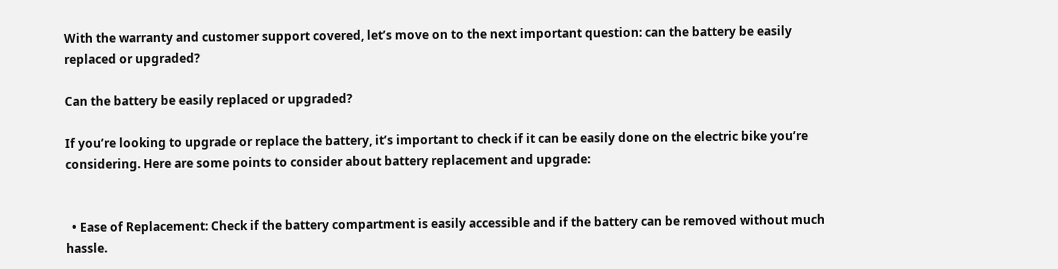With the warranty and customer support covered, let’s move on to the next important question: can the battery be easily replaced or upgraded?

Can the battery be easily replaced or upgraded?

If you’re looking to upgrade or replace the battery, it’s important to check if it can be easily done on the electric bike you’re considering. Here are some points to consider about battery replacement and upgrade:


  • Ease of Replacement: Check if the battery compartment is easily accessible and if the battery can be removed without much hassle.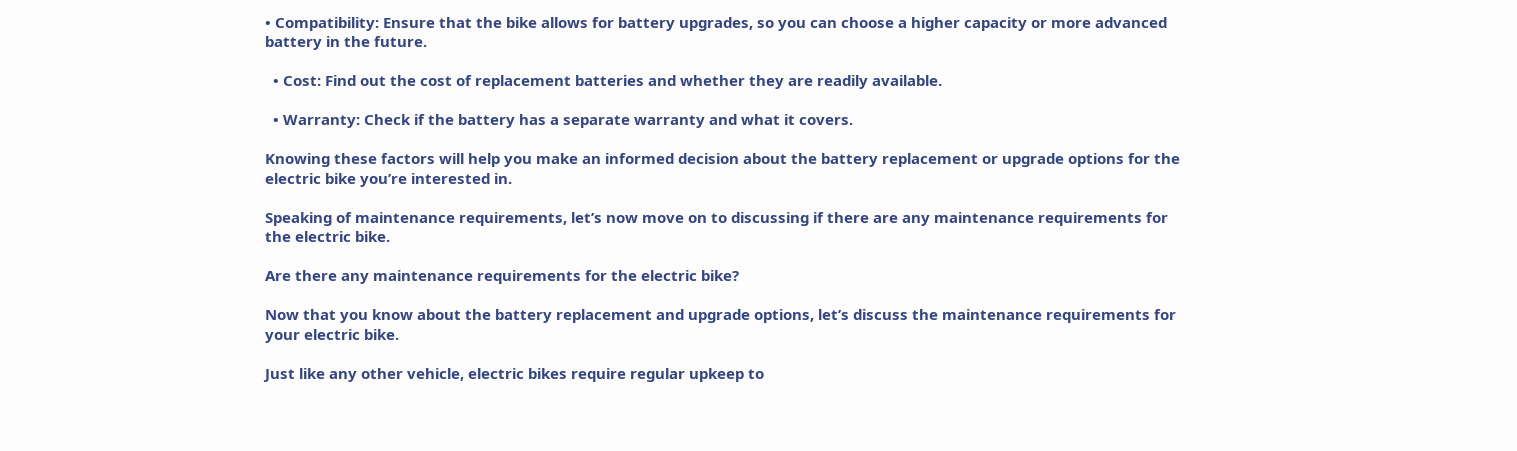• Compatibility: Ensure that the bike allows for battery upgrades, so you can choose a higher capacity or more advanced battery in the future.

  • Cost: Find out the cost of replacement batteries and whether they are readily available.

  • Warranty: Check if the battery has a separate warranty and what it covers.

Knowing these factors will help you make an informed decision about the battery replacement or upgrade options for the electric bike you’re interested in.

Speaking of maintenance requirements, let’s now move on to discussing if there are any maintenance requirements for the electric bike.

Are there any maintenance requirements for the electric bike?

Now that you know about the battery replacement and upgrade options, let’s discuss the maintenance requirements for your electric bike.

Just like any other vehicle, electric bikes require regular upkeep to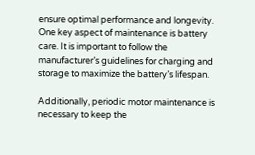ensure optimal performance and longevity. One key aspect of maintenance is battery care. It is important to follow the manufacturer’s guidelines for charging and storage to maximize the battery’s lifespan.

Additionally, periodic motor maintenance is necessary to keep the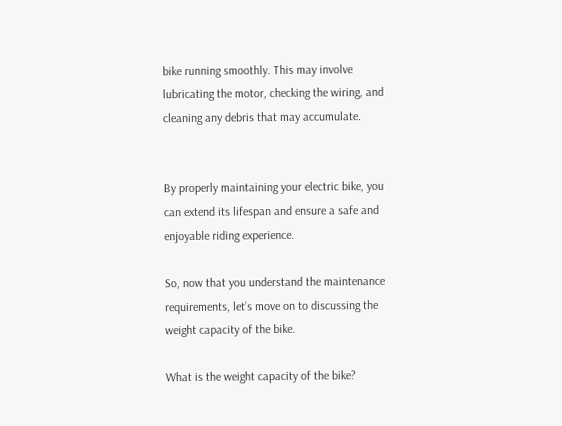bike running smoothly. This may involve lubricating the motor, checking the wiring, and cleaning any debris that may accumulate.


By properly maintaining your electric bike, you can extend its lifespan and ensure a safe and enjoyable riding experience.

So, now that you understand the maintenance requirements, let’s move on to discussing the weight capacity of the bike.

What is the weight capacity of the bike?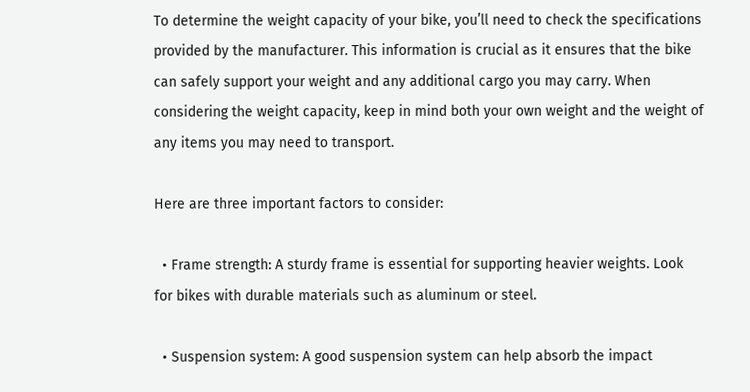To determine the weight capacity of your bike, you’ll need to check the specifications provided by the manufacturer. This information is crucial as it ensures that the bike can safely support your weight and any additional cargo you may carry. When considering the weight capacity, keep in mind both your own weight and the weight of any items you may need to transport.

Here are three important factors to consider:

  • Frame strength: A sturdy frame is essential for supporting heavier weights. Look for bikes with durable materials such as aluminum or steel.

  • Suspension system: A good suspension system can help absorb the impact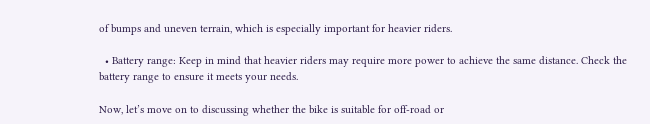of bumps and uneven terrain, which is especially important for heavier riders.

  • Battery range: Keep in mind that heavier riders may require more power to achieve the same distance. Check the battery range to ensure it meets your needs.

Now, let’s move on to discussing whether the bike is suitable for off-road or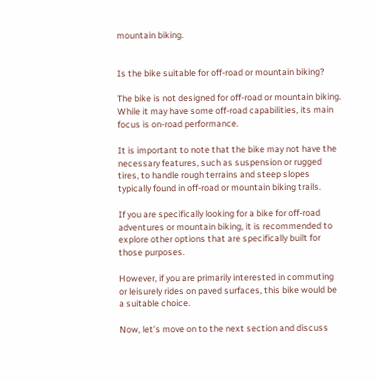mountain biking.


Is the bike suitable for off-road or mountain biking?

The bike is not designed for off-road or mountain biking. While it may have some off-road capabilities, its main focus is on-road performance.

It is important to note that the bike may not have the necessary features, such as suspension or rugged tires, to handle rough terrains and steep slopes typically found in off-road or mountain biking trails.

If you are specifically looking for a bike for off-road adventures or mountain biking, it is recommended to explore other options that are specifically built for those purposes.

However, if you are primarily interested in commuting or leisurely rides on paved surfaces, this bike would be a suitable choice.

Now, let’s move on to the next section and discuss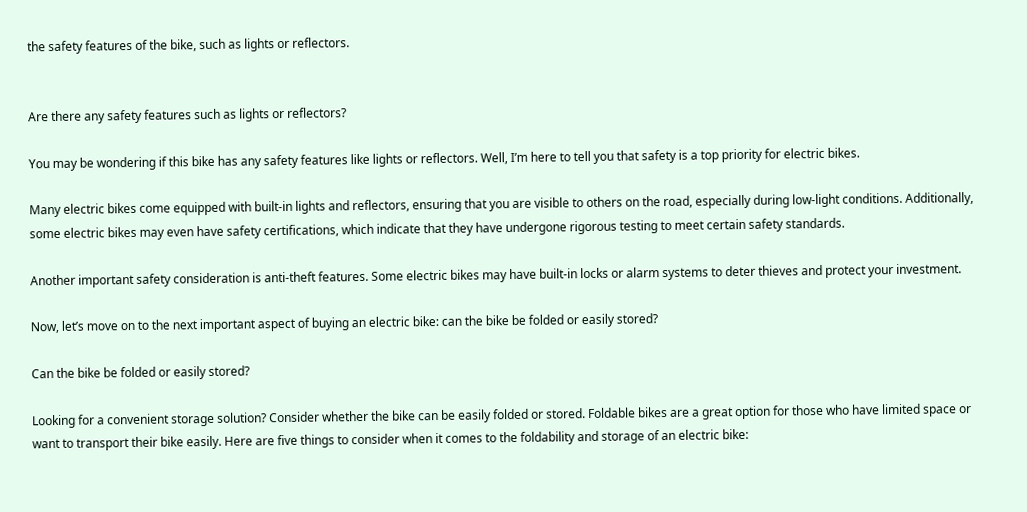the safety features of the bike, such as lights or reflectors.


Are there any safety features such as lights or reflectors?

You may be wondering if this bike has any safety features like lights or reflectors. Well, I’m here to tell you that safety is a top priority for electric bikes.

Many electric bikes come equipped with built-in lights and reflectors, ensuring that you are visible to others on the road, especially during low-light conditions. Additionally, some electric bikes may even have safety certifications, which indicate that they have undergone rigorous testing to meet certain safety standards.

Another important safety consideration is anti-theft features. Some electric bikes may have built-in locks or alarm systems to deter thieves and protect your investment.

Now, let’s move on to the next important aspect of buying an electric bike: can the bike be folded or easily stored?

Can the bike be folded or easily stored?

Looking for a convenient storage solution? Consider whether the bike can be easily folded or stored. Foldable bikes are a great option for those who have limited space or want to transport their bike easily. Here are five things to consider when it comes to the foldability and storage of an electric bike: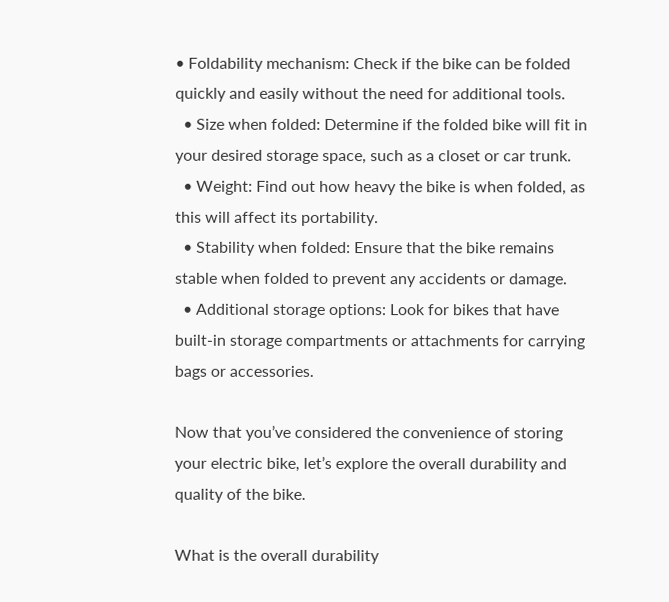• Foldability mechanism: Check if the bike can be folded quickly and easily without the need for additional tools.
  • Size when folded: Determine if the folded bike will fit in your desired storage space, such as a closet or car trunk.
  • Weight: Find out how heavy the bike is when folded, as this will affect its portability.
  • Stability when folded: Ensure that the bike remains stable when folded to prevent any accidents or damage.
  • Additional storage options: Look for bikes that have built-in storage compartments or attachments for carrying bags or accessories.

Now that you’ve considered the convenience of storing your electric bike, let’s explore the overall durability and quality of the bike.

What is the overall durability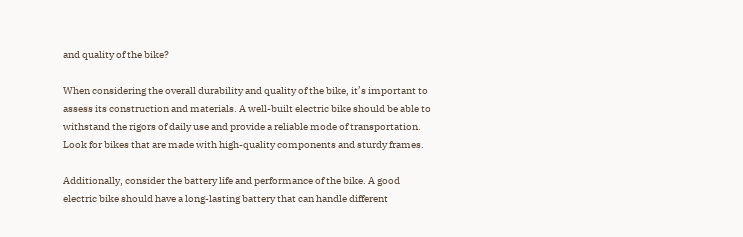and quality of the bike?

When considering the overall durability and quality of the bike, it’s important to assess its construction and materials. A well-built electric bike should be able to withstand the rigors of daily use and provide a reliable mode of transportation. Look for bikes that are made with high-quality components and sturdy frames.

Additionally, consider the battery life and performance of the bike. A good electric bike should have a long-lasting battery that can handle different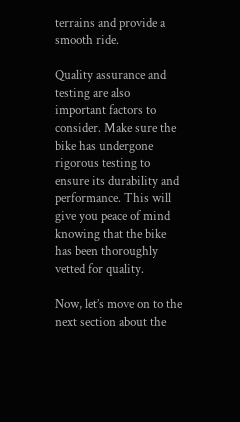terrains and provide a smooth ride.

Quality assurance and testing are also important factors to consider. Make sure the bike has undergone rigorous testing to ensure its durability and performance. This will give you peace of mind knowing that the bike has been thoroughly vetted for quality.

Now, let’s move on to the next section about the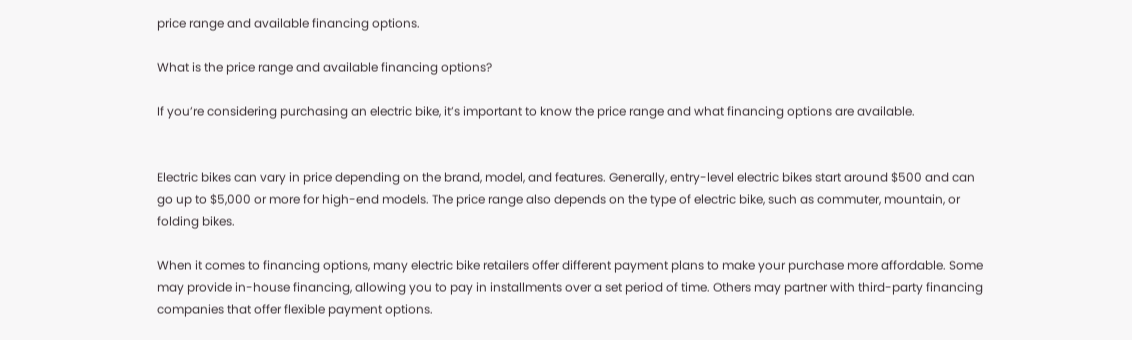price range and available financing options.

What is the price range and available financing options?

If you’re considering purchasing an electric bike, it’s important to know the price range and what financing options are available.


Electric bikes can vary in price depending on the brand, model, and features. Generally, entry-level electric bikes start around $500 and can go up to $5,000 or more for high-end models. The price range also depends on the type of electric bike, such as commuter, mountain, or folding bikes.

When it comes to financing options, many electric bike retailers offer different payment plans to make your purchase more affordable. Some may provide in-house financing, allowing you to pay in installments over a set period of time. Others may partner with third-party financing companies that offer flexible payment options.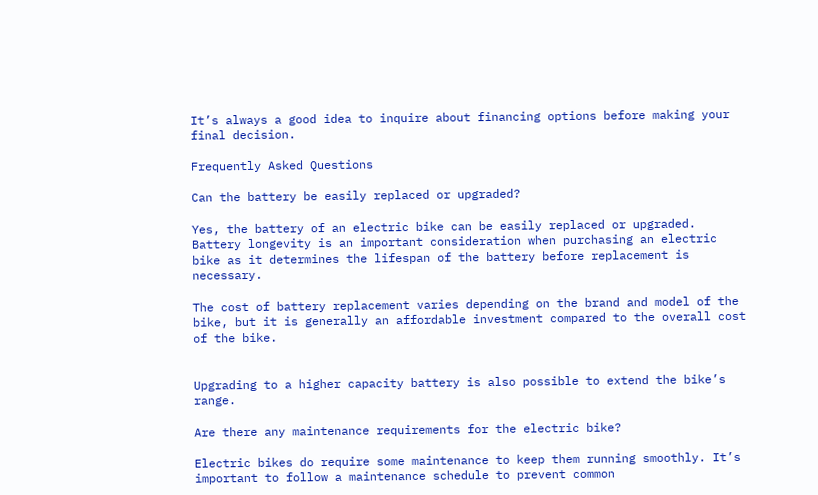It’s always a good idea to inquire about financing options before making your final decision.

Frequently Asked Questions

Can the battery be easily replaced or upgraded?

Yes, the battery of an electric bike can be easily replaced or upgraded. Battery longevity is an important consideration when purchasing an electric bike as it determines the lifespan of the battery before replacement is necessary.

The cost of battery replacement varies depending on the brand and model of the bike, but it is generally an affordable investment compared to the overall cost of the bike.


Upgrading to a higher capacity battery is also possible to extend the bike’s range.

Are there any maintenance requirements for the electric bike?

Electric bikes do require some maintenance to keep them running smoothly. It’s important to follow a maintenance schedule to prevent common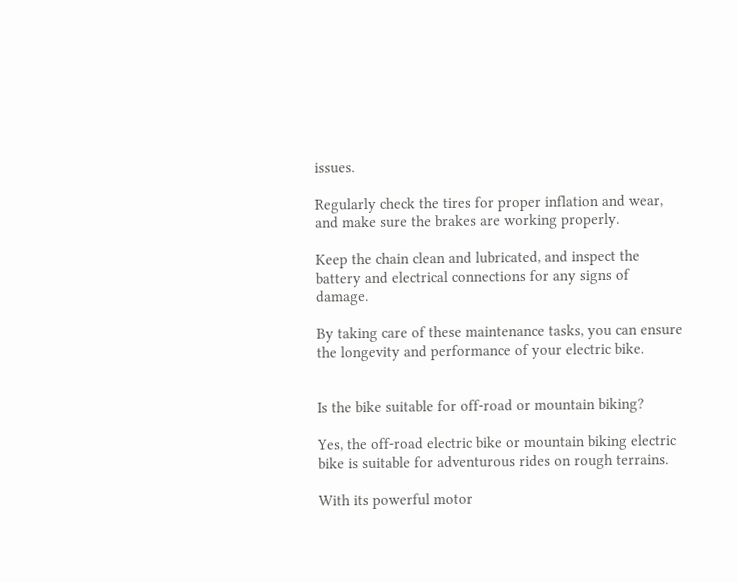issues.

Regularly check the tires for proper inflation and wear, and make sure the brakes are working properly.

Keep the chain clean and lubricated, and inspect the battery and electrical connections for any signs of damage.

By taking care of these maintenance tasks, you can ensure the longevity and performance of your electric bike.


Is the bike suitable for off-road or mountain biking?

Yes, the off-road electric bike or mountain biking electric bike is suitable for adventurous rides on rough terrains.

With its powerful motor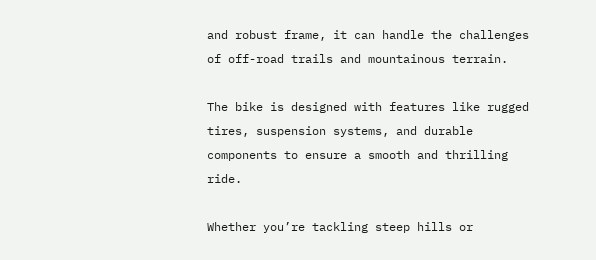and robust frame, it can handle the challenges of off-road trails and mountainous terrain.

The bike is designed with features like rugged tires, suspension systems, and durable components to ensure a smooth and thrilling ride.

Whether you’re tackling steep hills or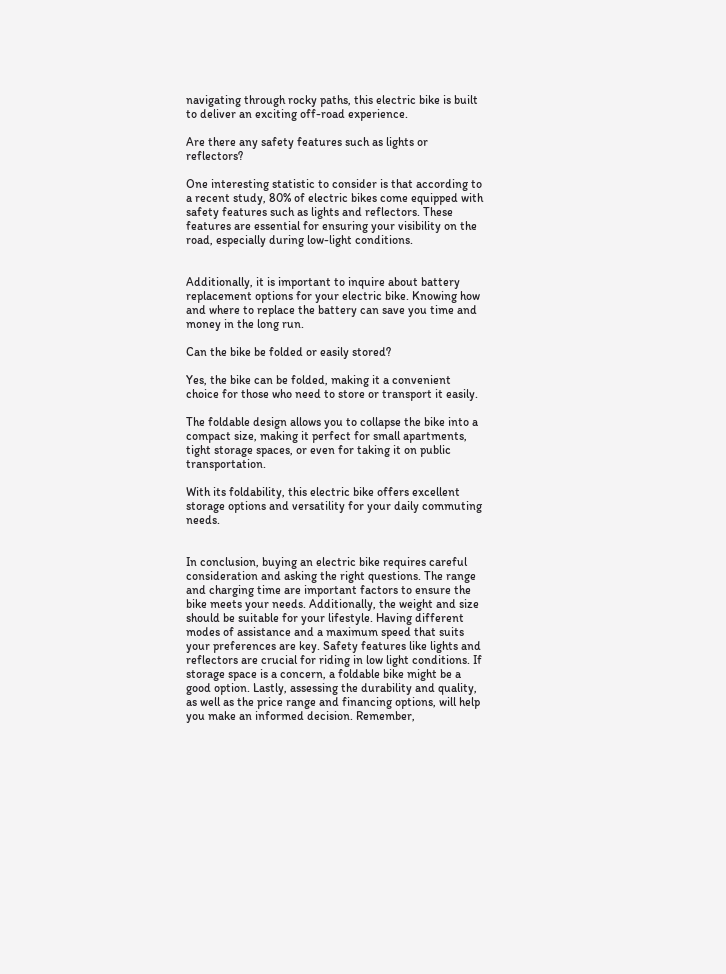navigating through rocky paths, this electric bike is built to deliver an exciting off-road experience.

Are there any safety features such as lights or reflectors?

One interesting statistic to consider is that according to a recent study, 80% of electric bikes come equipped with safety features such as lights and reflectors. These features are essential for ensuring your visibility on the road, especially during low-light conditions.


Additionally, it is important to inquire about battery replacement options for your electric bike. Knowing how and where to replace the battery can save you time and money in the long run.

Can the bike be folded or easily stored?

Yes, the bike can be folded, making it a convenient choice for those who need to store or transport it easily.

The foldable design allows you to collapse the bike into a compact size, making it perfect for small apartments, tight storage spaces, or even for taking it on public transportation.

With its foldability, this electric bike offers excellent storage options and versatility for your daily commuting needs.


In conclusion, buying an electric bike requires careful consideration and asking the right questions. The range and charging time are important factors to ensure the bike meets your needs. Additionally, the weight and size should be suitable for your lifestyle. Having different modes of assistance and a maximum speed that suits your preferences are key. Safety features like lights and reflectors are crucial for riding in low light conditions. If storage space is a concern, a foldable bike might be a good option. Lastly, assessing the durability and quality, as well as the price range and financing options, will help you make an informed decision. Remember,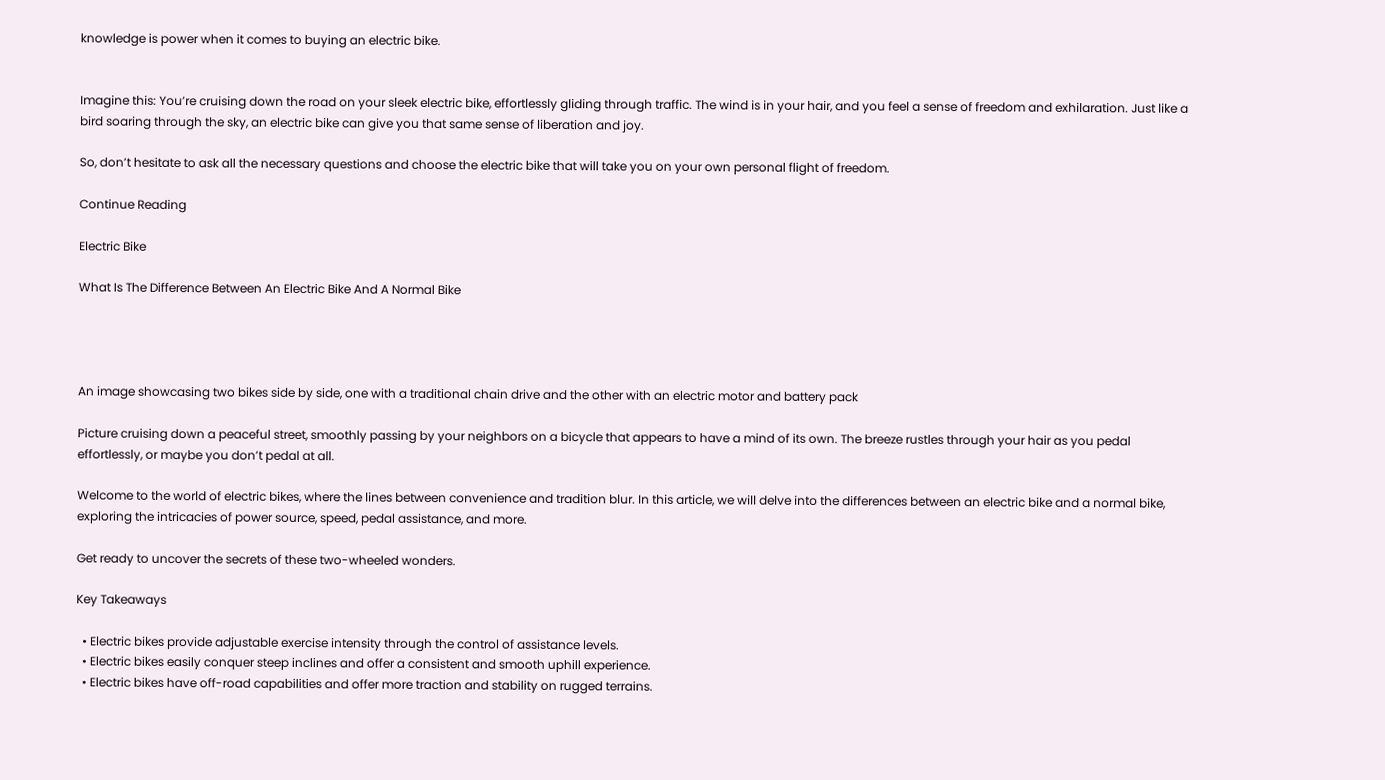knowledge is power when it comes to buying an electric bike.


Imagine this: You’re cruising down the road on your sleek electric bike, effortlessly gliding through traffic. The wind is in your hair, and you feel a sense of freedom and exhilaration. Just like a bird soaring through the sky, an electric bike can give you that same sense of liberation and joy.

So, don’t hesitate to ask all the necessary questions and choose the electric bike that will take you on your own personal flight of freedom.

Continue Reading

Electric Bike

What Is The Difference Between An Electric Bike And A Normal Bike




An image showcasing two bikes side by side, one with a traditional chain drive and the other with an electric motor and battery pack

Picture cruising down a peaceful street, smoothly passing by your neighbors on a bicycle that appears to have a mind of its own. The breeze rustles through your hair as you pedal effortlessly, or maybe you don’t pedal at all.

Welcome to the world of electric bikes, where the lines between convenience and tradition blur. In this article, we will delve into the differences between an electric bike and a normal bike, exploring the intricacies of power source, speed, pedal assistance, and more.

Get ready to uncover the secrets of these two-wheeled wonders.

Key Takeaways

  • Electric bikes provide adjustable exercise intensity through the control of assistance levels.
  • Electric bikes easily conquer steep inclines and offer a consistent and smooth uphill experience.
  • Electric bikes have off-road capabilities and offer more traction and stability on rugged terrains.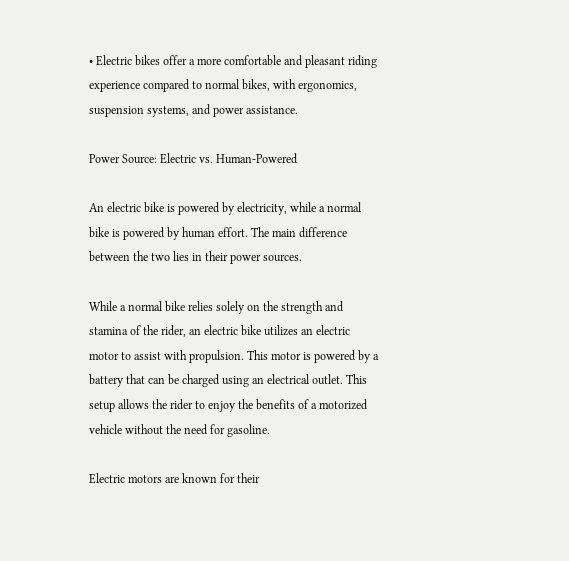• Electric bikes offer a more comfortable and pleasant riding experience compared to normal bikes, with ergonomics, suspension systems, and power assistance.

Power Source: Electric vs. Human-Powered

An electric bike is powered by electricity, while a normal bike is powered by human effort. The main difference between the two lies in their power sources.

While a normal bike relies solely on the strength and stamina of the rider, an electric bike utilizes an electric motor to assist with propulsion. This motor is powered by a battery that can be charged using an electrical outlet. This setup allows the rider to enjoy the benefits of a motorized vehicle without the need for gasoline.

Electric motors are known for their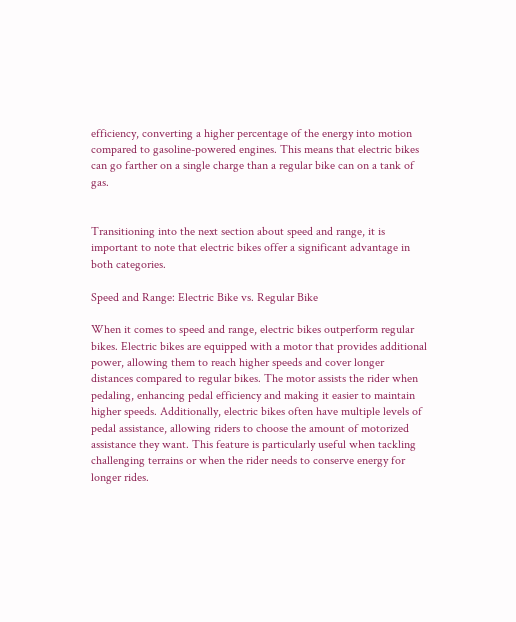efficiency, converting a higher percentage of the energy into motion compared to gasoline-powered engines. This means that electric bikes can go farther on a single charge than a regular bike can on a tank of gas.


Transitioning into the next section about speed and range, it is important to note that electric bikes offer a significant advantage in both categories.

Speed and Range: Electric Bike vs. Regular Bike

When it comes to speed and range, electric bikes outperform regular bikes. Electric bikes are equipped with a motor that provides additional power, allowing them to reach higher speeds and cover longer distances compared to regular bikes. The motor assists the rider when pedaling, enhancing pedal efficiency and making it easier to maintain higher speeds. Additionally, electric bikes often have multiple levels of pedal assistance, allowing riders to choose the amount of motorized assistance they want. This feature is particularly useful when tackling challenging terrains or when the rider needs to conserve energy for longer rides.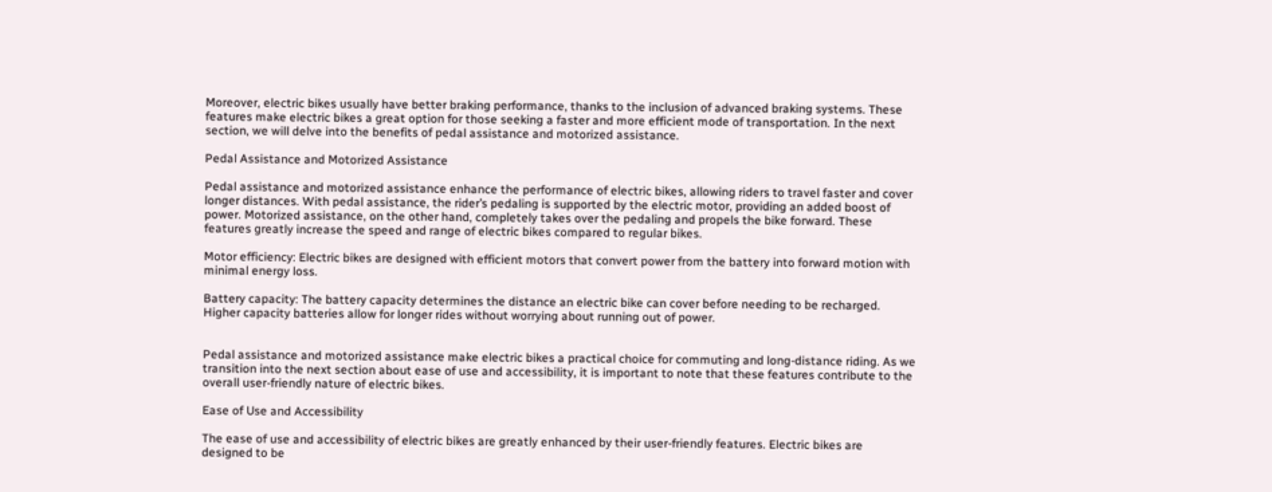Moreover, electric bikes usually have better braking performance, thanks to the inclusion of advanced braking systems. These features make electric bikes a great option for those seeking a faster and more efficient mode of transportation. In the next section, we will delve into the benefits of pedal assistance and motorized assistance.

Pedal Assistance and Motorized Assistance

Pedal assistance and motorized assistance enhance the performance of electric bikes, allowing riders to travel faster and cover longer distances. With pedal assistance, the rider’s pedaling is supported by the electric motor, providing an added boost of power. Motorized assistance, on the other hand, completely takes over the pedaling and propels the bike forward. These features greatly increase the speed and range of electric bikes compared to regular bikes.

Motor efficiency: Electric bikes are designed with efficient motors that convert power from the battery into forward motion with minimal energy loss.

Battery capacity: The battery capacity determines the distance an electric bike can cover before needing to be recharged. Higher capacity batteries allow for longer rides without worrying about running out of power.


Pedal assistance and motorized assistance make electric bikes a practical choice for commuting and long-distance riding. As we transition into the next section about ease of use and accessibility, it is important to note that these features contribute to the overall user-friendly nature of electric bikes.

Ease of Use and Accessibility

The ease of use and accessibility of electric bikes are greatly enhanced by their user-friendly features. Electric bikes are designed to be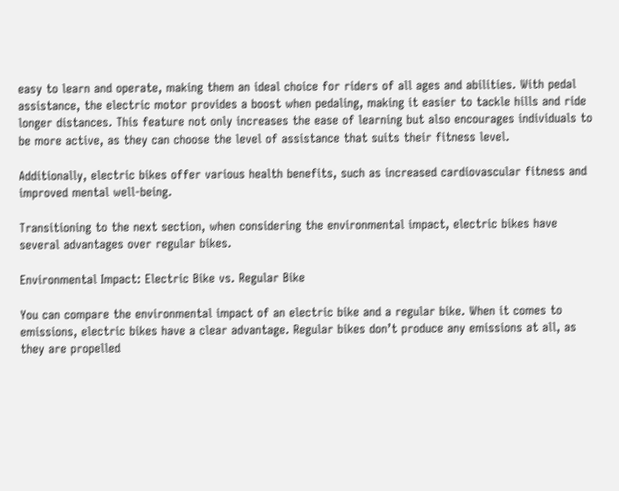easy to learn and operate, making them an ideal choice for riders of all ages and abilities. With pedal assistance, the electric motor provides a boost when pedaling, making it easier to tackle hills and ride longer distances. This feature not only increases the ease of learning but also encourages individuals to be more active, as they can choose the level of assistance that suits their fitness level.

Additionally, electric bikes offer various health benefits, such as increased cardiovascular fitness and improved mental well-being.

Transitioning to the next section, when considering the environmental impact, electric bikes have several advantages over regular bikes.

Environmental Impact: Electric Bike vs. Regular Bike

You can compare the environmental impact of an electric bike and a regular bike. When it comes to emissions, electric bikes have a clear advantage. Regular bikes don’t produce any emissions at all, as they are propelled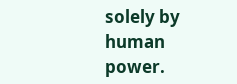solely by human power.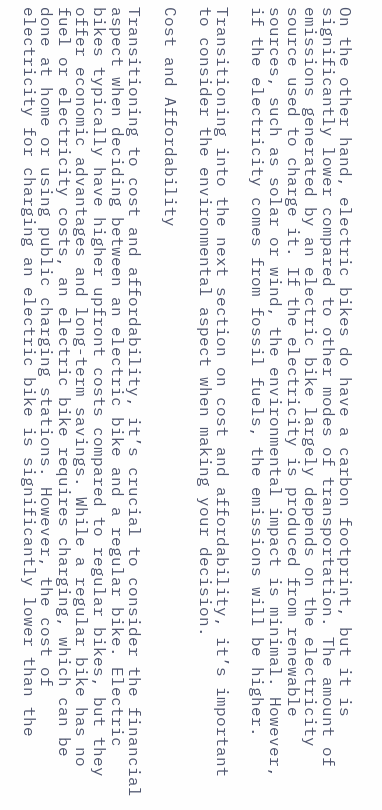On the other hand, electric bikes do have a carbon footprint, but it is significantly lower compared to other modes of transportation. The amount of emissions generated by an electric bike largely depends on the electricity source used to charge it. If the electricity is produced from renewable sources, such as solar or wind, the environmental impact is minimal. However, if the electricity comes from fossil fuels, the emissions will be higher.

Transitioning into the next section on cost and affordability, it’s important to consider the environmental aspect when making your decision.

Cost and Affordability

Transitioning to cost and affordability, it’s crucial to consider the financial aspect when deciding between an electric bike and a regular bike. Electric bikes typically have higher upfront costs compared to regular bikes, but they offer economic advantages and long-term savings. While a regular bike has no fuel or electricity costs, an electric bike requires charging, which can be done at home or using public charging stations. However, the cost of electricity for charging an electric bike is significantly lower than the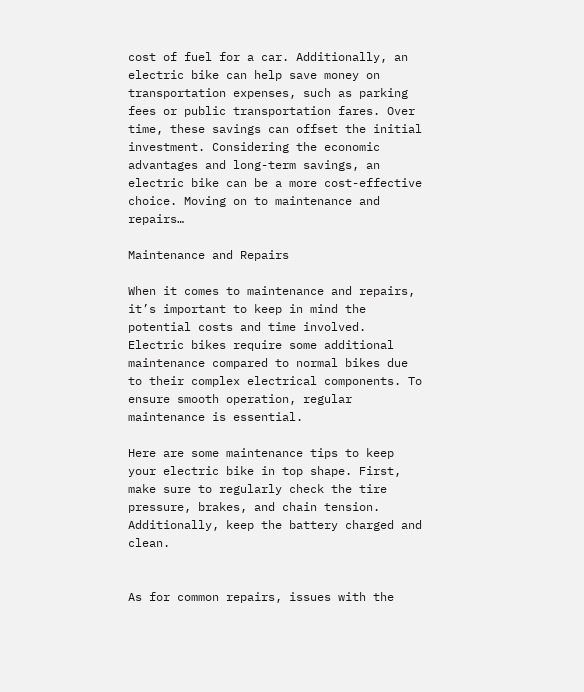cost of fuel for a car. Additionally, an electric bike can help save money on transportation expenses, such as parking fees or public transportation fares. Over time, these savings can offset the initial investment. Considering the economic advantages and long-term savings, an electric bike can be a more cost-effective choice. Moving on to maintenance and repairs…

Maintenance and Repairs

When it comes to maintenance and repairs, it’s important to keep in mind the potential costs and time involved. Electric bikes require some additional maintenance compared to normal bikes due to their complex electrical components. To ensure smooth operation, regular maintenance is essential.

Here are some maintenance tips to keep your electric bike in top shape. First, make sure to regularly check the tire pressure, brakes, and chain tension. Additionally, keep the battery charged and clean.


As for common repairs, issues with the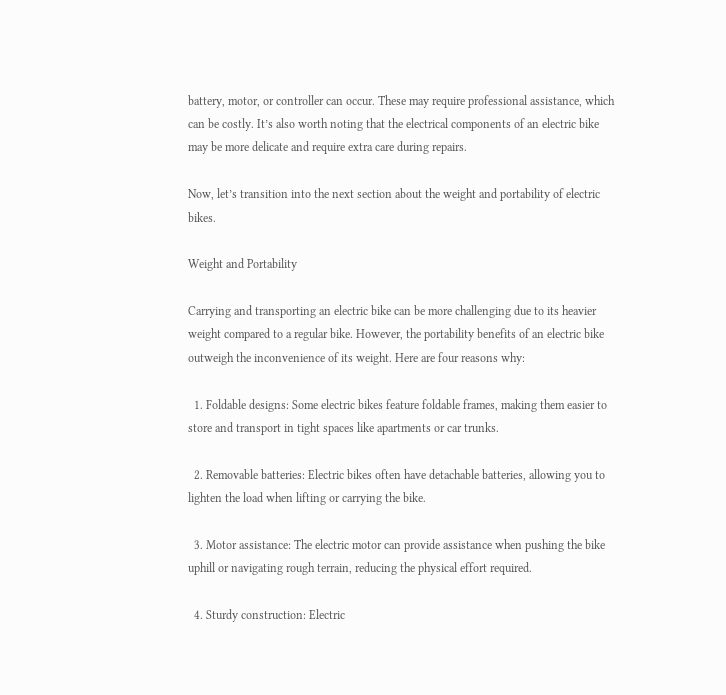battery, motor, or controller can occur. These may require professional assistance, which can be costly. It’s also worth noting that the electrical components of an electric bike may be more delicate and require extra care during repairs.

Now, let’s transition into the next section about the weight and portability of electric bikes.

Weight and Portability

Carrying and transporting an electric bike can be more challenging due to its heavier weight compared to a regular bike. However, the portability benefits of an electric bike outweigh the inconvenience of its weight. Here are four reasons why:

  1. Foldable designs: Some electric bikes feature foldable frames, making them easier to store and transport in tight spaces like apartments or car trunks.

  2. Removable batteries: Electric bikes often have detachable batteries, allowing you to lighten the load when lifting or carrying the bike.

  3. Motor assistance: The electric motor can provide assistance when pushing the bike uphill or navigating rough terrain, reducing the physical effort required.

  4. Sturdy construction: Electric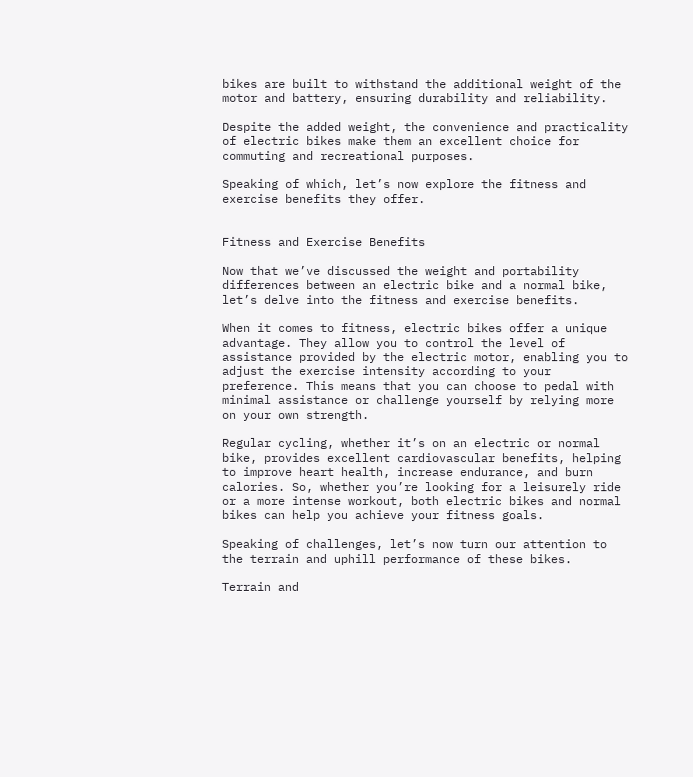bikes are built to withstand the additional weight of the motor and battery, ensuring durability and reliability.

Despite the added weight, the convenience and practicality of electric bikes make them an excellent choice for commuting and recreational purposes.

Speaking of which, let’s now explore the fitness and exercise benefits they offer.


Fitness and Exercise Benefits

Now that we’ve discussed the weight and portability differences between an electric bike and a normal bike, let’s delve into the fitness and exercise benefits.

When it comes to fitness, electric bikes offer a unique advantage. They allow you to control the level of assistance provided by the electric motor, enabling you to adjust the exercise intensity according to your preference. This means that you can choose to pedal with minimal assistance or challenge yourself by relying more on your own strength.

Regular cycling, whether it’s on an electric or normal bike, provides excellent cardiovascular benefits, helping to improve heart health, increase endurance, and burn calories. So, whether you’re looking for a leisurely ride or a more intense workout, both electric bikes and normal bikes can help you achieve your fitness goals.

Speaking of challenges, let’s now turn our attention to the terrain and uphill performance of these bikes.

Terrain and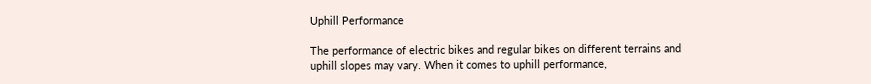Uphill Performance

The performance of electric bikes and regular bikes on different terrains and uphill slopes may vary. When it comes to uphill performance,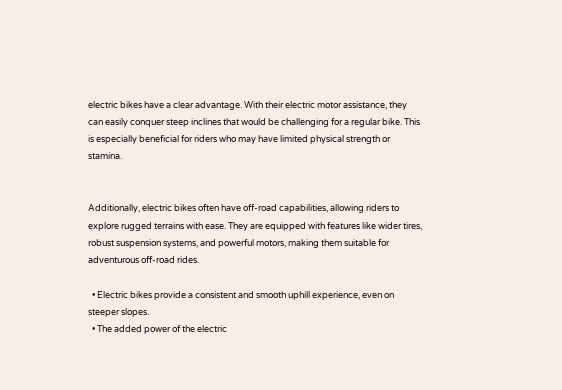electric bikes have a clear advantage. With their electric motor assistance, they can easily conquer steep inclines that would be challenging for a regular bike. This is especially beneficial for riders who may have limited physical strength or stamina.


Additionally, electric bikes often have off-road capabilities, allowing riders to explore rugged terrains with ease. They are equipped with features like wider tires, robust suspension systems, and powerful motors, making them suitable for adventurous off-road rides.

  • Electric bikes provide a consistent and smooth uphill experience, even on steeper slopes.
  • The added power of the electric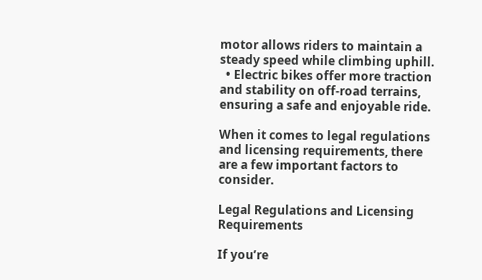motor allows riders to maintain a steady speed while climbing uphill.
  • Electric bikes offer more traction and stability on off-road terrains, ensuring a safe and enjoyable ride.

When it comes to legal regulations and licensing requirements, there are a few important factors to consider.

Legal Regulations and Licensing Requirements

If you’re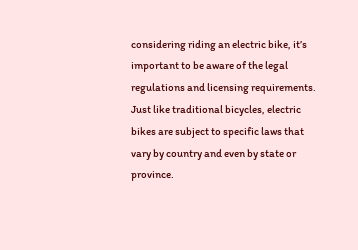considering riding an electric bike, it’s important to be aware of the legal regulations and licensing requirements. Just like traditional bicycles, electric bikes are subject to specific laws that vary by country and even by state or province.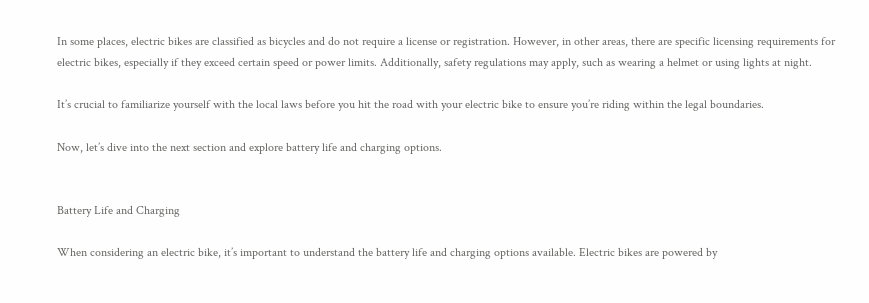In some places, electric bikes are classified as bicycles and do not require a license or registration. However, in other areas, there are specific licensing requirements for electric bikes, especially if they exceed certain speed or power limits. Additionally, safety regulations may apply, such as wearing a helmet or using lights at night.

It’s crucial to familiarize yourself with the local laws before you hit the road with your electric bike to ensure you’re riding within the legal boundaries.

Now, let’s dive into the next section and explore battery life and charging options.


Battery Life and Charging

When considering an electric bike, it’s important to understand the battery life and charging options available. Electric bikes are powered by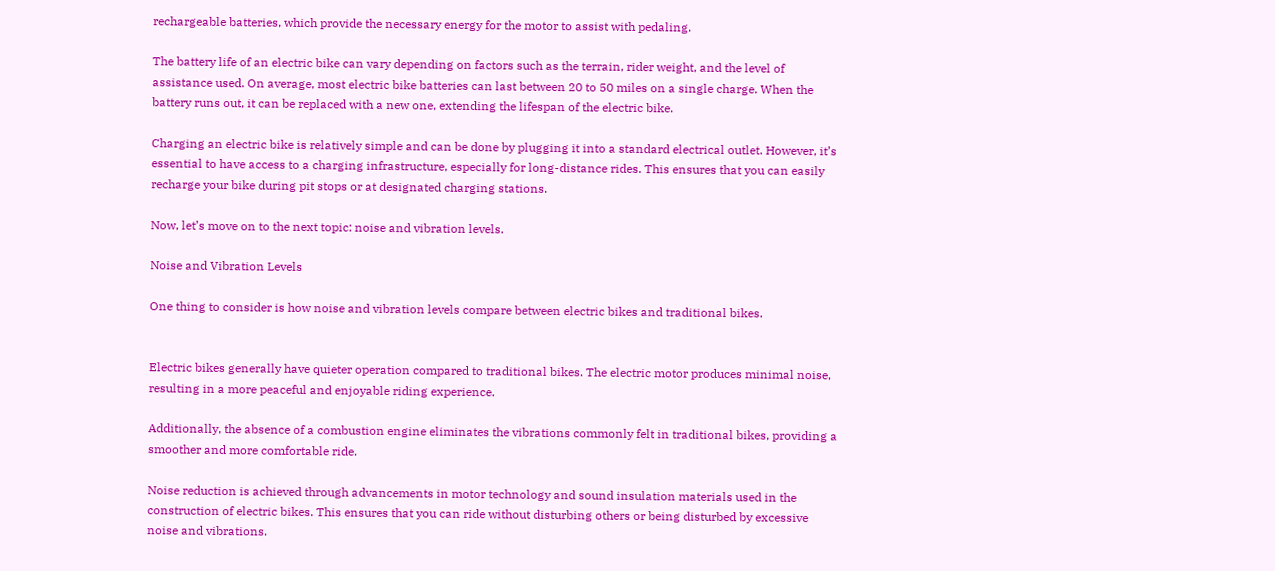rechargeable batteries, which provide the necessary energy for the motor to assist with pedaling.

The battery life of an electric bike can vary depending on factors such as the terrain, rider weight, and the level of assistance used. On average, most electric bike batteries can last between 20 to 50 miles on a single charge. When the battery runs out, it can be replaced with a new one, extending the lifespan of the electric bike.

Charging an electric bike is relatively simple and can be done by plugging it into a standard electrical outlet. However, it’s essential to have access to a charging infrastructure, especially for long-distance rides. This ensures that you can easily recharge your bike during pit stops or at designated charging stations.

Now, let’s move on to the next topic: noise and vibration levels.

Noise and Vibration Levels

One thing to consider is how noise and vibration levels compare between electric bikes and traditional bikes.


Electric bikes generally have quieter operation compared to traditional bikes. The electric motor produces minimal noise, resulting in a more peaceful and enjoyable riding experience.

Additionally, the absence of a combustion engine eliminates the vibrations commonly felt in traditional bikes, providing a smoother and more comfortable ride.

Noise reduction is achieved through advancements in motor technology and sound insulation materials used in the construction of electric bikes. This ensures that you can ride without disturbing others or being disturbed by excessive noise and vibrations.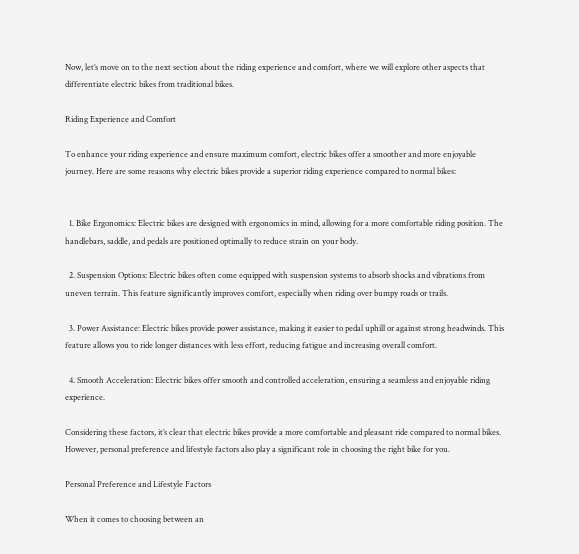Now, let’s move on to the next section about the riding experience and comfort, where we will explore other aspects that differentiate electric bikes from traditional bikes.

Riding Experience and Comfort

To enhance your riding experience and ensure maximum comfort, electric bikes offer a smoother and more enjoyable journey. Here are some reasons why electric bikes provide a superior riding experience compared to normal bikes:


  1. Bike Ergonomics: Electric bikes are designed with ergonomics in mind, allowing for a more comfortable riding position. The handlebars, saddle, and pedals are positioned optimally to reduce strain on your body.

  2. Suspension Options: Electric bikes often come equipped with suspension systems to absorb shocks and vibrations from uneven terrain. This feature significantly improves comfort, especially when riding over bumpy roads or trails.

  3. Power Assistance: Electric bikes provide power assistance, making it easier to pedal uphill or against strong headwinds. This feature allows you to ride longer distances with less effort, reducing fatigue and increasing overall comfort.

  4. Smooth Acceleration: Electric bikes offer smooth and controlled acceleration, ensuring a seamless and enjoyable riding experience.

Considering these factors, it’s clear that electric bikes provide a more comfortable and pleasant ride compared to normal bikes. However, personal preference and lifestyle factors also play a significant role in choosing the right bike for you.

Personal Preference and Lifestyle Factors

When it comes to choosing between an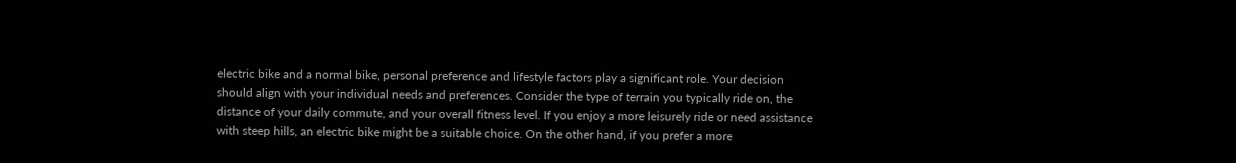electric bike and a normal bike, personal preference and lifestyle factors play a significant role. Your decision should align with your individual needs and preferences. Consider the type of terrain you typically ride on, the distance of your daily commute, and your overall fitness level. If you enjoy a more leisurely ride or need assistance with steep hills, an electric bike might be a suitable choice. On the other hand, if you prefer a more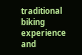traditional biking experience and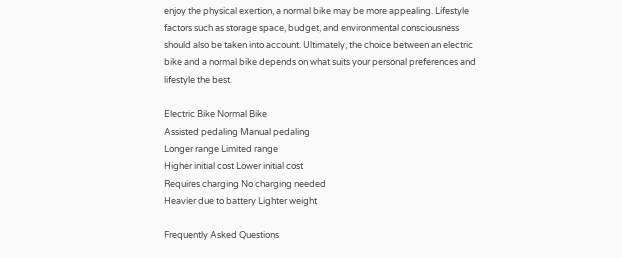enjoy the physical exertion, a normal bike may be more appealing. Lifestyle factors such as storage space, budget, and environmental consciousness should also be taken into account. Ultimately, the choice between an electric bike and a normal bike depends on what suits your personal preferences and lifestyle the best.

Electric Bike Normal Bike
Assisted pedaling Manual pedaling
Longer range Limited range
Higher initial cost Lower initial cost
Requires charging No charging needed
Heavier due to battery Lighter weight

Frequently Asked Questions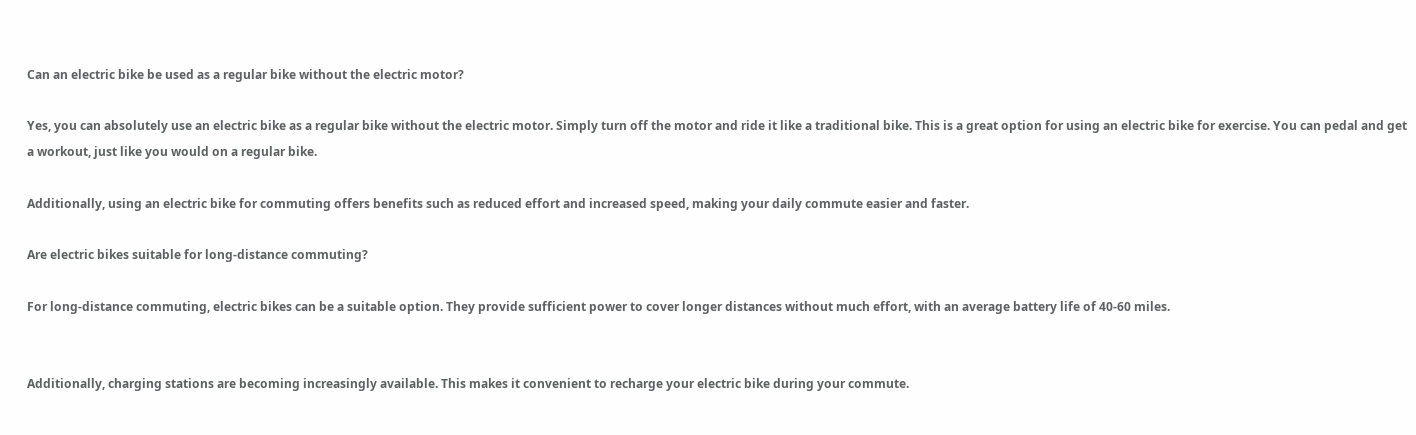Can an electric bike be used as a regular bike without the electric motor?

Yes, you can absolutely use an electric bike as a regular bike without the electric motor. Simply turn off the motor and ride it like a traditional bike. This is a great option for using an electric bike for exercise. You can pedal and get a workout, just like you would on a regular bike.

Additionally, using an electric bike for commuting offers benefits such as reduced effort and increased speed, making your daily commute easier and faster.

Are electric bikes suitable for long-distance commuting?

For long-distance commuting, electric bikes can be a suitable option. They provide sufficient power to cover longer distances without much effort, with an average battery life of 40-60 miles.


Additionally, charging stations are becoming increasingly available. This makes it convenient to recharge your electric bike during your commute.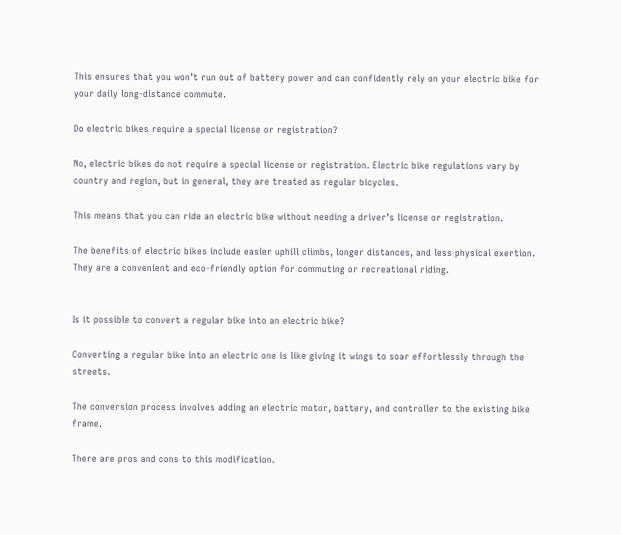This ensures that you won’t run out of battery power and can confidently rely on your electric bike for your daily long-distance commute.

Do electric bikes require a special license or registration?

No, electric bikes do not require a special license or registration. Electric bike regulations vary by country and region, but in general, they are treated as regular bicycles.

This means that you can ride an electric bike without needing a driver’s license or registration.

The benefits of electric bikes include easier uphill climbs, longer distances, and less physical exertion. They are a convenient and eco-friendly option for commuting or recreational riding.


Is it possible to convert a regular bike into an electric bike?

Converting a regular bike into an electric one is like giving it wings to soar effortlessly through the streets.

The conversion process involves adding an electric motor, battery, and controller to the existing bike frame.

There are pros and cons to this modification.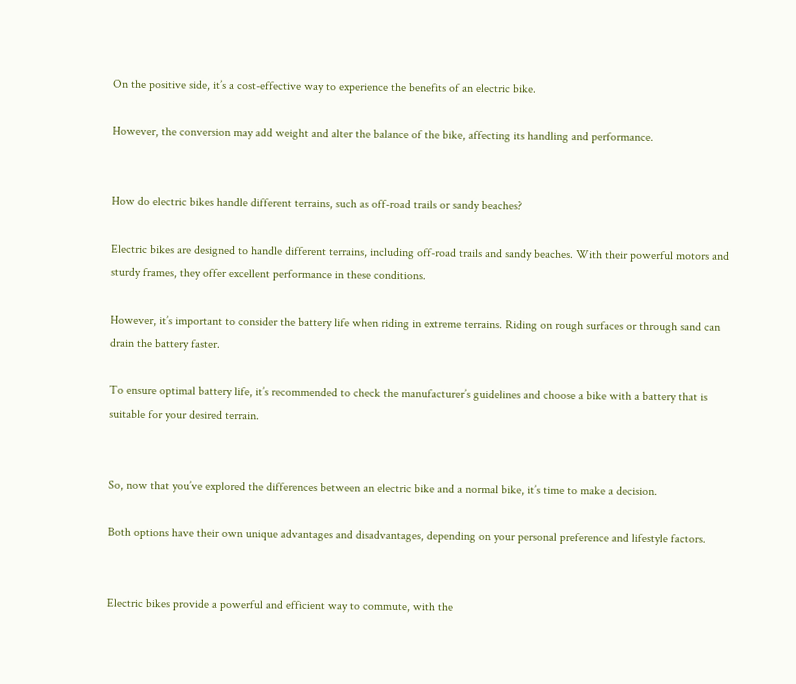On the positive side, it’s a cost-effective way to experience the benefits of an electric bike.

However, the conversion may add weight and alter the balance of the bike, affecting its handling and performance.


How do electric bikes handle different terrains, such as off-road trails or sandy beaches?

Electric bikes are designed to handle different terrains, including off-road trails and sandy beaches. With their powerful motors and sturdy frames, they offer excellent performance in these conditions.

However, it’s important to consider the battery life when riding in extreme terrains. Riding on rough surfaces or through sand can drain the battery faster.

To ensure optimal battery life, it’s recommended to check the manufacturer’s guidelines and choose a bike with a battery that is suitable for your desired terrain.


So, now that you’ve explored the differences between an electric bike and a normal bike, it’s time to make a decision.

Both options have their own unique advantages and disadvantages, depending on your personal preference and lifestyle factors.


Electric bikes provide a powerful and efficient way to commute, with the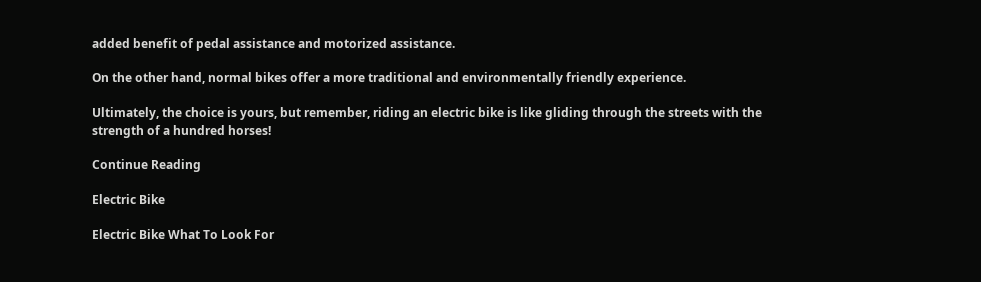added benefit of pedal assistance and motorized assistance.

On the other hand, normal bikes offer a more traditional and environmentally friendly experience.

Ultimately, the choice is yours, but remember, riding an electric bike is like gliding through the streets with the strength of a hundred horses!

Continue Reading

Electric Bike

Electric Bike What To Look For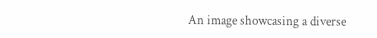An image showcasing a diverse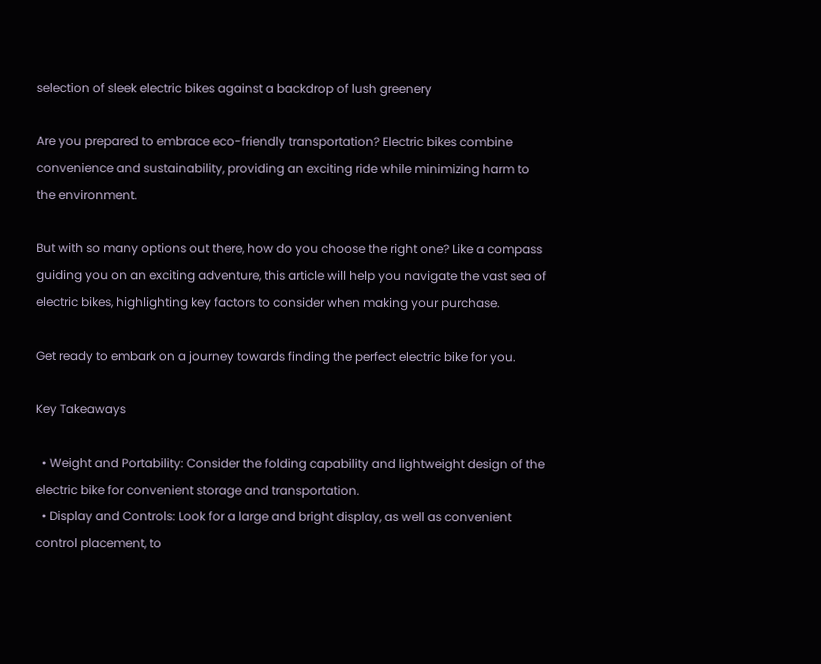selection of sleek electric bikes against a backdrop of lush greenery

Are you prepared to embrace eco-friendly transportation? Electric bikes combine convenience and sustainability, providing an exciting ride while minimizing harm to the environment.

But with so many options out there, how do you choose the right one? Like a compass guiding you on an exciting adventure, this article will help you navigate the vast sea of electric bikes, highlighting key factors to consider when making your purchase.

Get ready to embark on a journey towards finding the perfect electric bike for you.

Key Takeaways

  • Weight and Portability: Consider the folding capability and lightweight design of the electric bike for convenient storage and transportation.
  • Display and Controls: Look for a large and bright display, as well as convenient control placement, to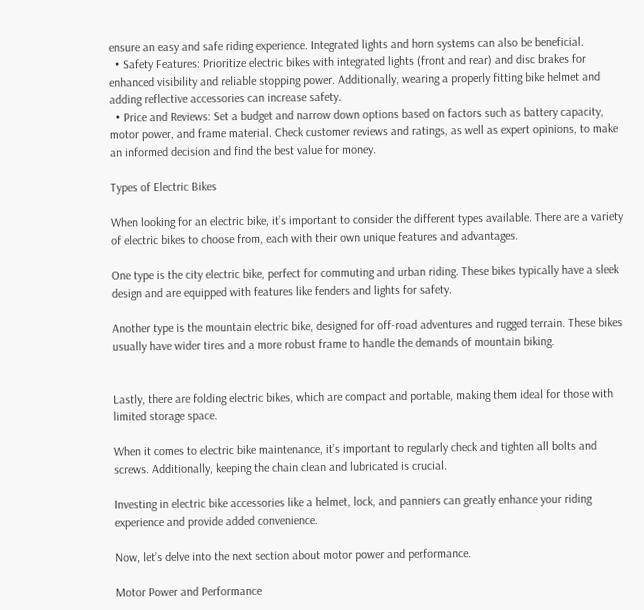ensure an easy and safe riding experience. Integrated lights and horn systems can also be beneficial.
  • Safety Features: Prioritize electric bikes with integrated lights (front and rear) and disc brakes for enhanced visibility and reliable stopping power. Additionally, wearing a properly fitting bike helmet and adding reflective accessories can increase safety.
  • Price and Reviews: Set a budget and narrow down options based on factors such as battery capacity, motor power, and frame material. Check customer reviews and ratings, as well as expert opinions, to make an informed decision and find the best value for money.

Types of Electric Bikes

When looking for an electric bike, it’s important to consider the different types available. There are a variety of electric bikes to choose from, each with their own unique features and advantages.

One type is the city electric bike, perfect for commuting and urban riding. These bikes typically have a sleek design and are equipped with features like fenders and lights for safety.

Another type is the mountain electric bike, designed for off-road adventures and rugged terrain. These bikes usually have wider tires and a more robust frame to handle the demands of mountain biking.


Lastly, there are folding electric bikes, which are compact and portable, making them ideal for those with limited storage space.

When it comes to electric bike maintenance, it’s important to regularly check and tighten all bolts and screws. Additionally, keeping the chain clean and lubricated is crucial.

Investing in electric bike accessories like a helmet, lock, and panniers can greatly enhance your riding experience and provide added convenience.

Now, let’s delve into the next section about motor power and performance.

Motor Power and Performance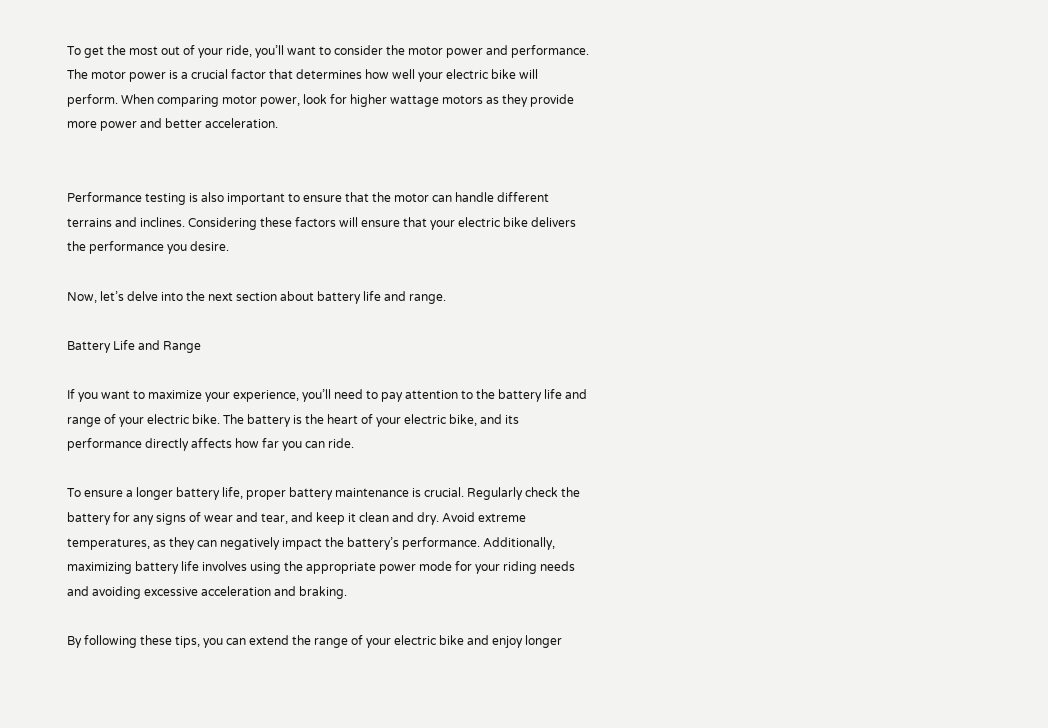To get the most out of your ride, you’ll want to consider the motor power and performance. The motor power is a crucial factor that determines how well your electric bike will perform. When comparing motor power, look for higher wattage motors as they provide more power and better acceleration.


Performance testing is also important to ensure that the motor can handle different terrains and inclines. Considering these factors will ensure that your electric bike delivers the performance you desire.

Now, let’s delve into the next section about battery life and range.

Battery Life and Range

If you want to maximize your experience, you’ll need to pay attention to the battery life and range of your electric bike. The battery is the heart of your electric bike, and its performance directly affects how far you can ride.

To ensure a longer battery life, proper battery maintenance is crucial. Regularly check the battery for any signs of wear and tear, and keep it clean and dry. Avoid extreme temperatures, as they can negatively impact the battery’s performance. Additionally, maximizing battery life involves using the appropriate power mode for your riding needs and avoiding excessive acceleration and braking.

By following these tips, you can extend the range of your electric bike and enjoy longer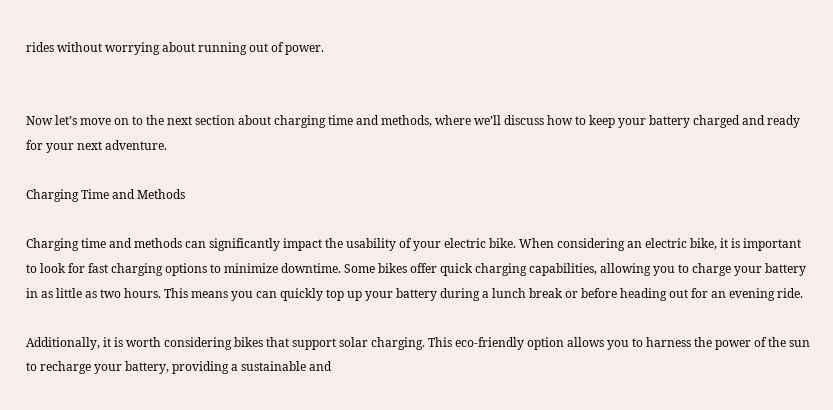rides without worrying about running out of power.


Now let’s move on to the next section about charging time and methods, where we’ll discuss how to keep your battery charged and ready for your next adventure.

Charging Time and Methods

Charging time and methods can significantly impact the usability of your electric bike. When considering an electric bike, it is important to look for fast charging options to minimize downtime. Some bikes offer quick charging capabilities, allowing you to charge your battery in as little as two hours. This means you can quickly top up your battery during a lunch break or before heading out for an evening ride.

Additionally, it is worth considering bikes that support solar charging. This eco-friendly option allows you to harness the power of the sun to recharge your battery, providing a sustainable and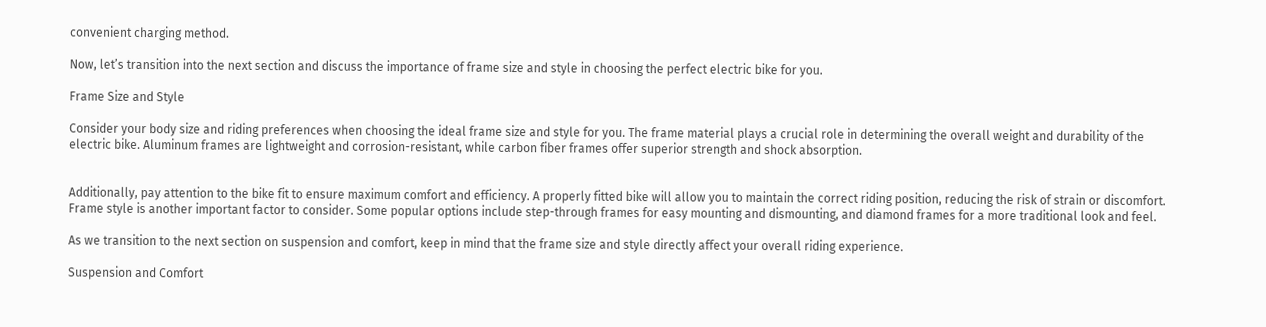convenient charging method.

Now, let’s transition into the next section and discuss the importance of frame size and style in choosing the perfect electric bike for you.

Frame Size and Style

Consider your body size and riding preferences when choosing the ideal frame size and style for you. The frame material plays a crucial role in determining the overall weight and durability of the electric bike. Aluminum frames are lightweight and corrosion-resistant, while carbon fiber frames offer superior strength and shock absorption.


Additionally, pay attention to the bike fit to ensure maximum comfort and efficiency. A properly fitted bike will allow you to maintain the correct riding position, reducing the risk of strain or discomfort. Frame style is another important factor to consider. Some popular options include step-through frames for easy mounting and dismounting, and diamond frames for a more traditional look and feel.

As we transition to the next section on suspension and comfort, keep in mind that the frame size and style directly affect your overall riding experience.

Suspension and Comfort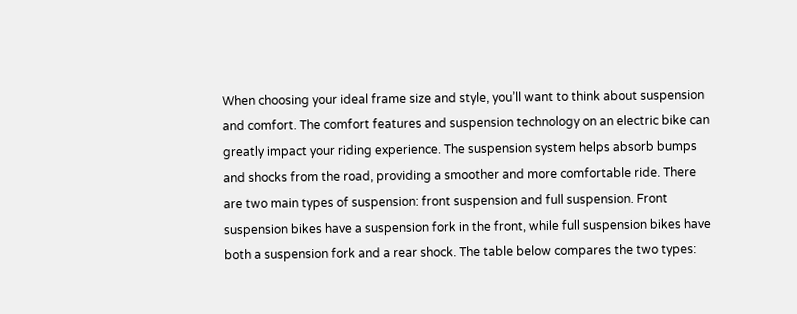When choosing your ideal frame size and style, you’ll want to think about suspension and comfort. The comfort features and suspension technology on an electric bike can greatly impact your riding experience. The suspension system helps absorb bumps and shocks from the road, providing a smoother and more comfortable ride. There are two main types of suspension: front suspension and full suspension. Front suspension bikes have a suspension fork in the front, while full suspension bikes have both a suspension fork and a rear shock. The table below compares the two types: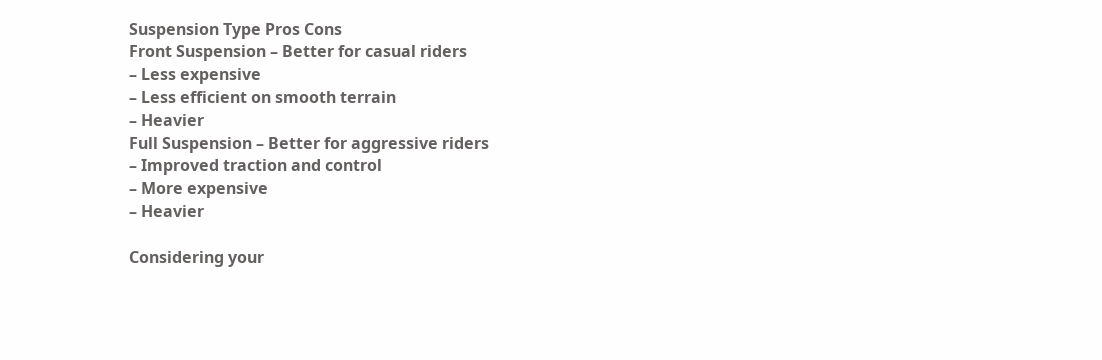Suspension Type Pros Cons
Front Suspension – Better for casual riders
– Less expensive
– Less efficient on smooth terrain
– Heavier
Full Suspension – Better for aggressive riders
– Improved traction and control
– More expensive
– Heavier

Considering your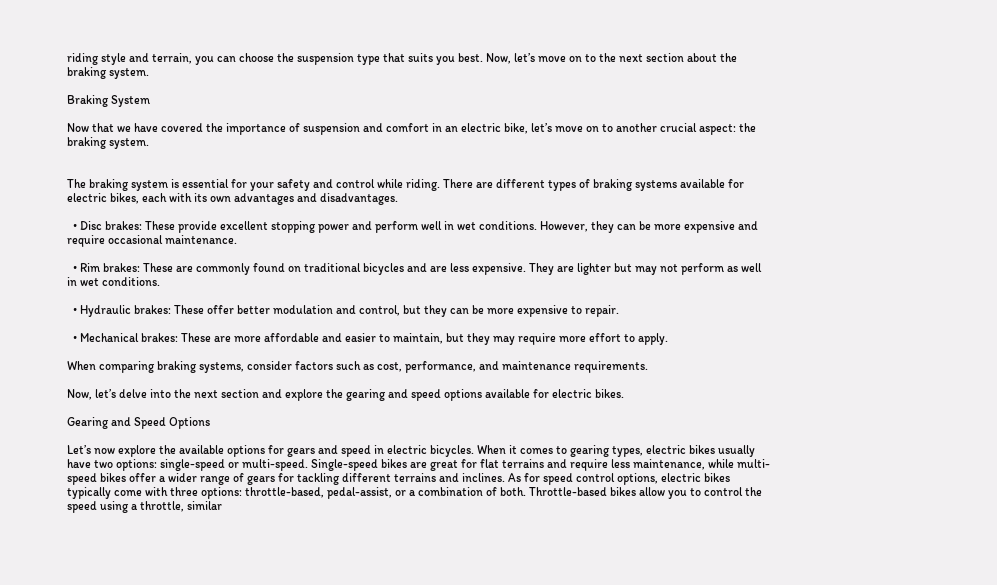riding style and terrain, you can choose the suspension type that suits you best. Now, let’s move on to the next section about the braking system.

Braking System

Now that we have covered the importance of suspension and comfort in an electric bike, let’s move on to another crucial aspect: the braking system.


The braking system is essential for your safety and control while riding. There are different types of braking systems available for electric bikes, each with its own advantages and disadvantages.

  • Disc brakes: These provide excellent stopping power and perform well in wet conditions. However, they can be more expensive and require occasional maintenance.

  • Rim brakes: These are commonly found on traditional bicycles and are less expensive. They are lighter but may not perform as well in wet conditions.

  • Hydraulic brakes: These offer better modulation and control, but they can be more expensive to repair.

  • Mechanical brakes: These are more affordable and easier to maintain, but they may require more effort to apply.

When comparing braking systems, consider factors such as cost, performance, and maintenance requirements.

Now, let’s delve into the next section and explore the gearing and speed options available for electric bikes.

Gearing and Speed Options

Let’s now explore the available options for gears and speed in electric bicycles. When it comes to gearing types, electric bikes usually have two options: single-speed or multi-speed. Single-speed bikes are great for flat terrains and require less maintenance, while multi-speed bikes offer a wider range of gears for tackling different terrains and inclines. As for speed control options, electric bikes typically come with three options: throttle-based, pedal-assist, or a combination of both. Throttle-based bikes allow you to control the speed using a throttle, similar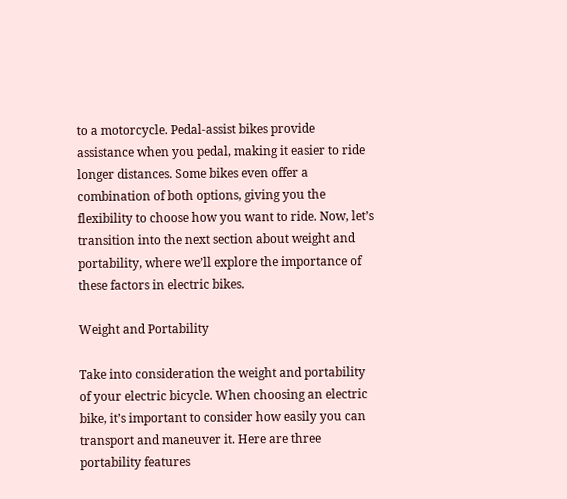to a motorcycle. Pedal-assist bikes provide assistance when you pedal, making it easier to ride longer distances. Some bikes even offer a combination of both options, giving you the flexibility to choose how you want to ride. Now, let’s transition into the next section about weight and portability, where we’ll explore the importance of these factors in electric bikes.

Weight and Portability

Take into consideration the weight and portability of your electric bicycle. When choosing an electric bike, it’s important to consider how easily you can transport and maneuver it. Here are three portability features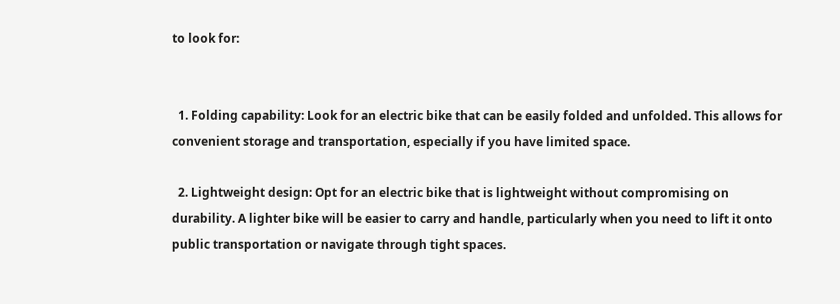to look for:


  1. Folding capability: Look for an electric bike that can be easily folded and unfolded. This allows for convenient storage and transportation, especially if you have limited space.

  2. Lightweight design: Opt for an electric bike that is lightweight without compromising on durability. A lighter bike will be easier to carry and handle, particularly when you need to lift it onto public transportation or navigate through tight spaces.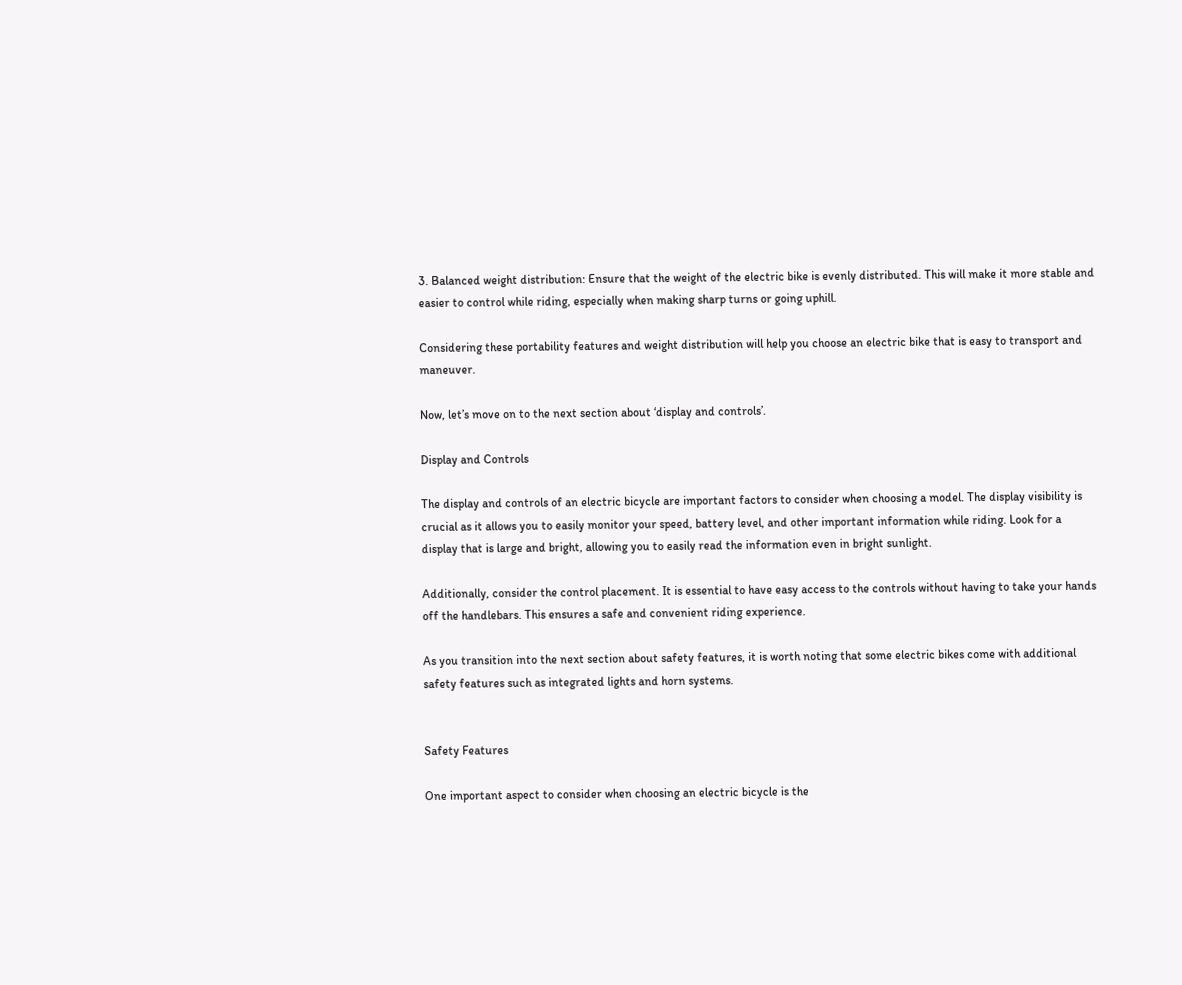3. Balanced weight distribution: Ensure that the weight of the electric bike is evenly distributed. This will make it more stable and easier to control while riding, especially when making sharp turns or going uphill.

Considering these portability features and weight distribution will help you choose an electric bike that is easy to transport and maneuver.

Now, let’s move on to the next section about ‘display and controls’.

Display and Controls

The display and controls of an electric bicycle are important factors to consider when choosing a model. The display visibility is crucial as it allows you to easily monitor your speed, battery level, and other important information while riding. Look for a display that is large and bright, allowing you to easily read the information even in bright sunlight.

Additionally, consider the control placement. It is essential to have easy access to the controls without having to take your hands off the handlebars. This ensures a safe and convenient riding experience.

As you transition into the next section about safety features, it is worth noting that some electric bikes come with additional safety features such as integrated lights and horn systems.


Safety Features

One important aspect to consider when choosing an electric bicycle is the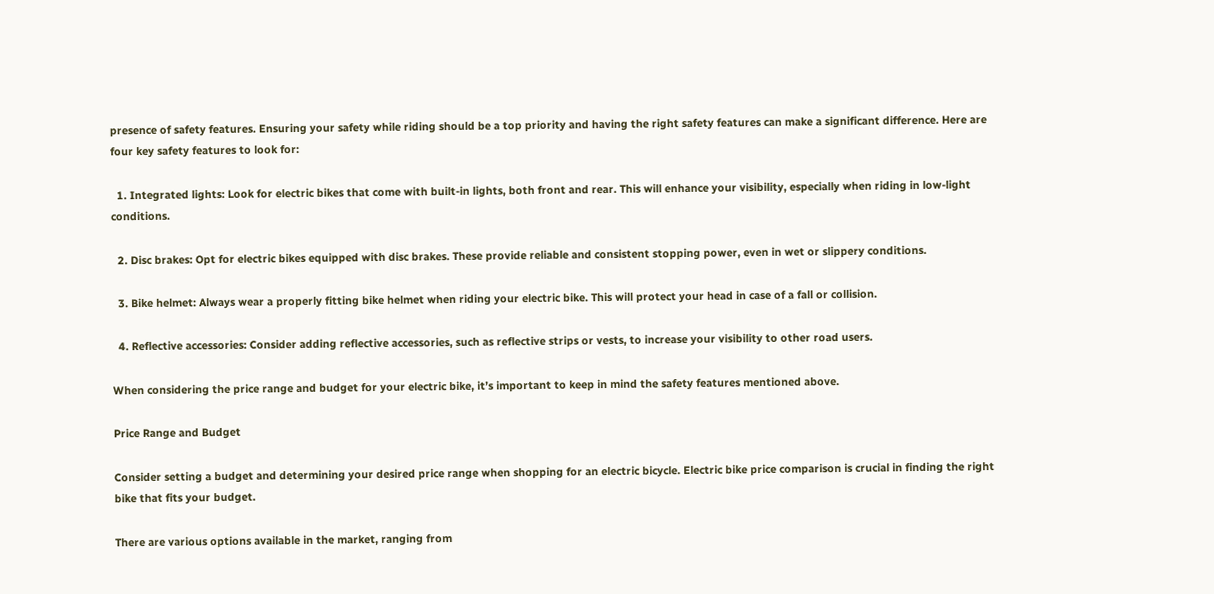presence of safety features. Ensuring your safety while riding should be a top priority and having the right safety features can make a significant difference. Here are four key safety features to look for:

  1. Integrated lights: Look for electric bikes that come with built-in lights, both front and rear. This will enhance your visibility, especially when riding in low-light conditions.

  2. Disc brakes: Opt for electric bikes equipped with disc brakes. These provide reliable and consistent stopping power, even in wet or slippery conditions.

  3. Bike helmet: Always wear a properly fitting bike helmet when riding your electric bike. This will protect your head in case of a fall or collision.

  4. Reflective accessories: Consider adding reflective accessories, such as reflective strips or vests, to increase your visibility to other road users.

When considering the price range and budget for your electric bike, it’s important to keep in mind the safety features mentioned above.

Price Range and Budget

Consider setting a budget and determining your desired price range when shopping for an electric bicycle. Electric bike price comparison is crucial in finding the right bike that fits your budget.

There are various options available in the market, ranging from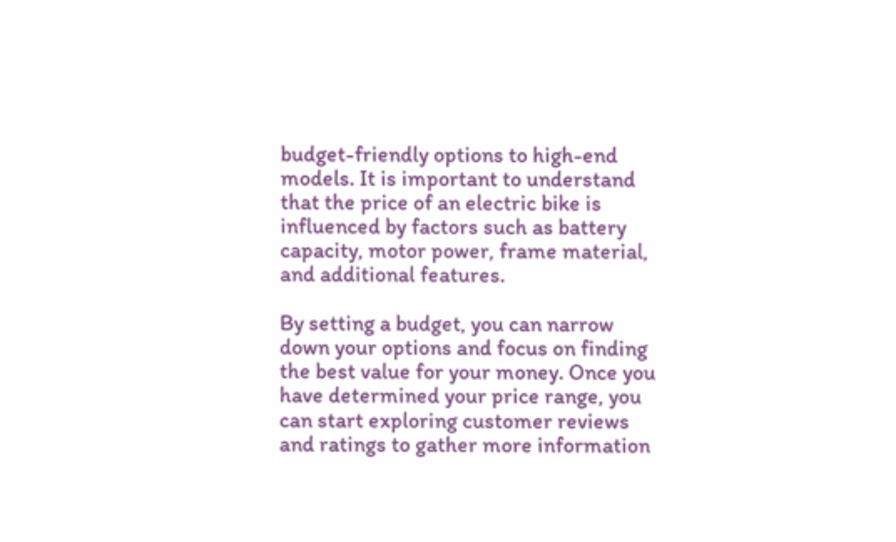budget-friendly options to high-end models. It is important to understand that the price of an electric bike is influenced by factors such as battery capacity, motor power, frame material, and additional features.

By setting a budget, you can narrow down your options and focus on finding the best value for your money. Once you have determined your price range, you can start exploring customer reviews and ratings to gather more information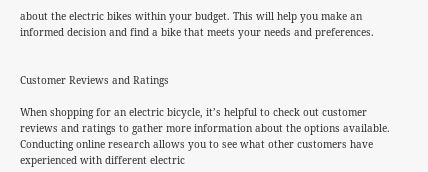about the electric bikes within your budget. This will help you make an informed decision and find a bike that meets your needs and preferences.


Customer Reviews and Ratings

When shopping for an electric bicycle, it’s helpful to check out customer reviews and ratings to gather more information about the options available. Conducting online research allows you to see what other customers have experienced with different electric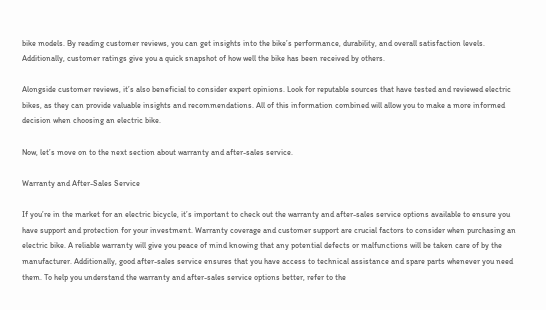bike models. By reading customer reviews, you can get insights into the bike’s performance, durability, and overall satisfaction levels. Additionally, customer ratings give you a quick snapshot of how well the bike has been received by others.

Alongside customer reviews, it’s also beneficial to consider expert opinions. Look for reputable sources that have tested and reviewed electric bikes, as they can provide valuable insights and recommendations. All of this information combined will allow you to make a more informed decision when choosing an electric bike.

Now, let’s move on to the next section about warranty and after-sales service.

Warranty and After-Sales Service

If you’re in the market for an electric bicycle, it’s important to check out the warranty and after-sales service options available to ensure you have support and protection for your investment. Warranty coverage and customer support are crucial factors to consider when purchasing an electric bike. A reliable warranty will give you peace of mind knowing that any potential defects or malfunctions will be taken care of by the manufacturer. Additionally, good after-sales service ensures that you have access to technical assistance and spare parts whenever you need them. To help you understand the warranty and after-sales service options better, refer to the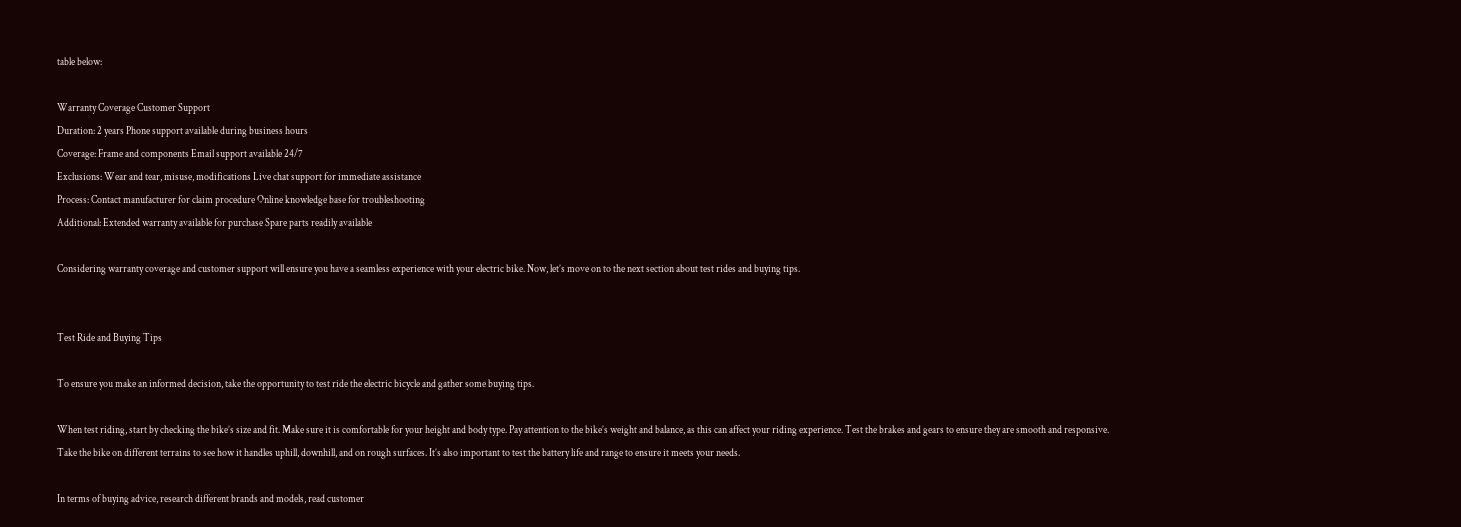table below:

Warranty Coverage Customer Support
Duration: 2 years Phone support available during business hours
Coverage: Frame and components Email support available 24/7
Exclusions: Wear and tear, misuse, modifications Live chat support for immediate assistance
Process: Contact manufacturer for claim procedure Online knowledge base for troubleshooting
Additional: Extended warranty available for purchase Spare parts readily available

Considering warranty coverage and customer support will ensure you have a seamless experience with your electric bike. Now, let’s move on to the next section about test rides and buying tips.


Test Ride and Buying Tips

To ensure you make an informed decision, take the opportunity to test ride the electric bicycle and gather some buying tips.

When test riding, start by checking the bike’s size and fit. Make sure it is comfortable for your height and body type. Pay attention to the bike’s weight and balance, as this can affect your riding experience. Test the brakes and gears to ensure they are smooth and responsive. Take the bike on different terrains to see how it handles uphill, downhill, and on rough surfaces. It’s also important to test the battery life and range to ensure it meets your needs.

In terms of buying advice, research different brands and models, read customer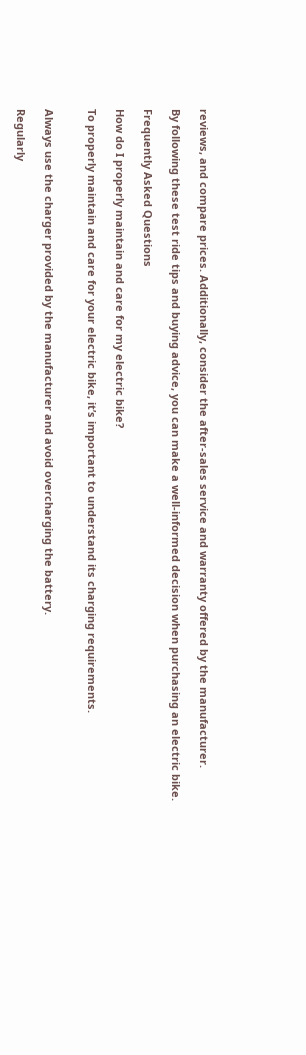reviews, and compare prices. Additionally, consider the after-sales service and warranty offered by the manufacturer.

By following these test ride tips and buying advice, you can make a well-informed decision when purchasing an electric bike.

Frequently Asked Questions

How do I properly maintain and care for my electric bike?

To properly maintain and care for your electric bike, it’s important to understand its charging requirements.


Always use the charger provided by the manufacturer and avoid overcharging the battery.

Regularly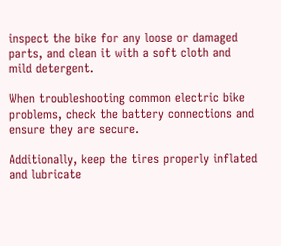inspect the bike for any loose or damaged parts, and clean it with a soft cloth and mild detergent.

When troubleshooting common electric bike problems, check the battery connections and ensure they are secure.

Additionally, keep the tires properly inflated and lubricate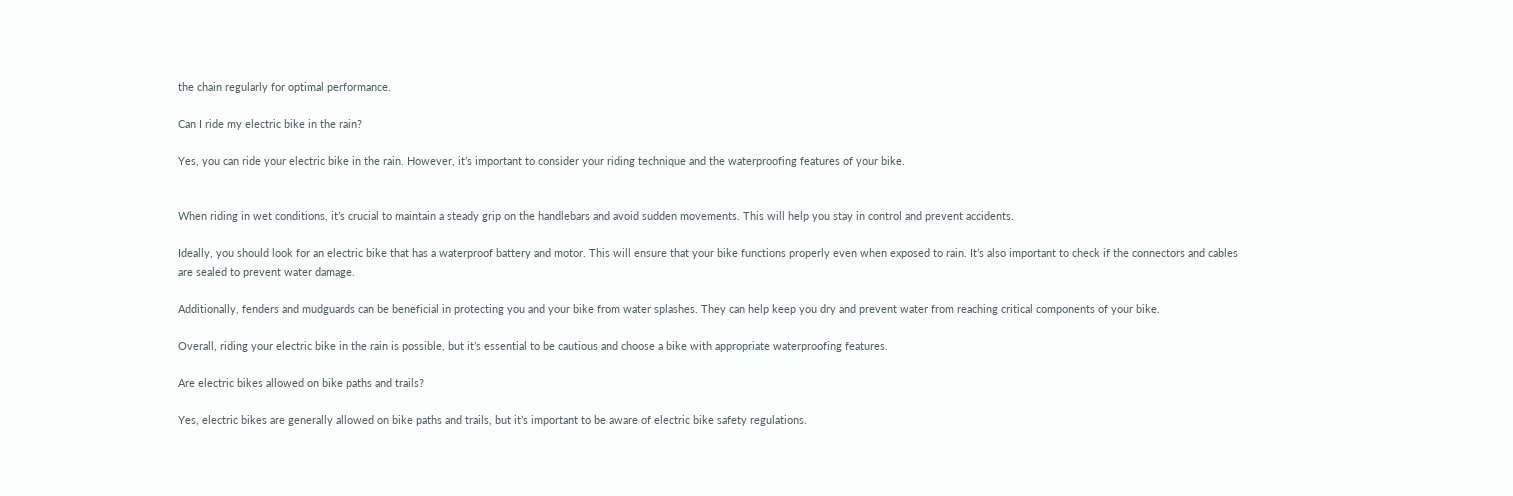the chain regularly for optimal performance.

Can I ride my electric bike in the rain?

Yes, you can ride your electric bike in the rain. However, it’s important to consider your riding technique and the waterproofing features of your bike.


When riding in wet conditions, it’s crucial to maintain a steady grip on the handlebars and avoid sudden movements. This will help you stay in control and prevent accidents.

Ideally, you should look for an electric bike that has a waterproof battery and motor. This will ensure that your bike functions properly even when exposed to rain. It’s also important to check if the connectors and cables are sealed to prevent water damage.

Additionally, fenders and mudguards can be beneficial in protecting you and your bike from water splashes. They can help keep you dry and prevent water from reaching critical components of your bike.

Overall, riding your electric bike in the rain is possible, but it’s essential to be cautious and choose a bike with appropriate waterproofing features.

Are electric bikes allowed on bike paths and trails?

Yes, electric bikes are generally allowed on bike paths and trails, but it’s important to be aware of electric bike safety regulations.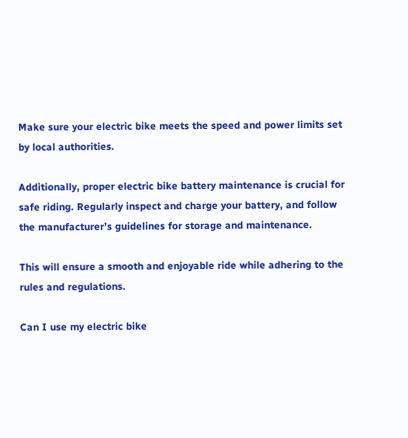Make sure your electric bike meets the speed and power limits set by local authorities.

Additionally, proper electric bike battery maintenance is crucial for safe riding. Regularly inspect and charge your battery, and follow the manufacturer’s guidelines for storage and maintenance.

This will ensure a smooth and enjoyable ride while adhering to the rules and regulations.

Can I use my electric bike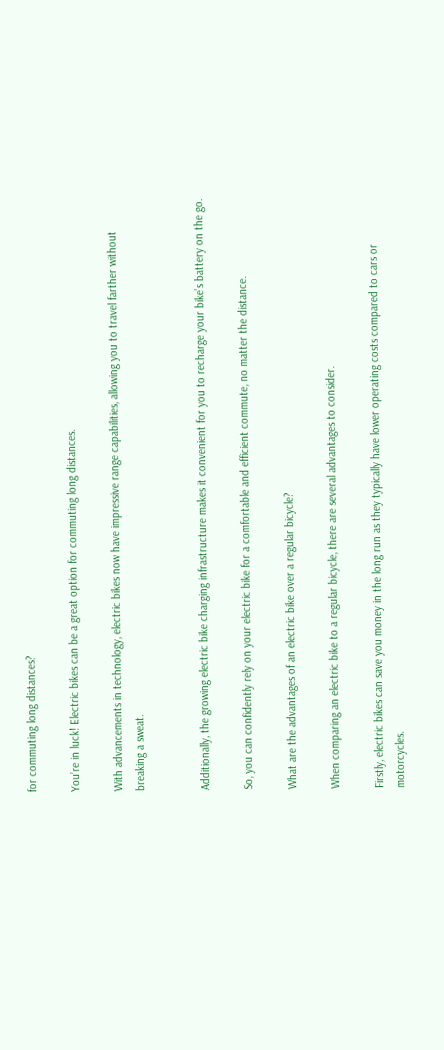for commuting long distances?

You’re in luck! Electric bikes can be a great option for commuting long distances.

With advancements in technology, electric bikes now have impressive range capabilities, allowing you to travel farther without breaking a sweat.


Additionally, the growing electric bike charging infrastructure makes it convenient for you to recharge your bike’s battery on the go.

So, you can confidently rely on your electric bike for a comfortable and efficient commute, no matter the distance.

What are the advantages of an electric bike over a regular bicycle?

When comparing an electric bike to a regular bicycle, there are several advantages to consider.

Firstly, electric bikes can save you money in the long run as they typically have lower operating costs compared to cars or motorcycles.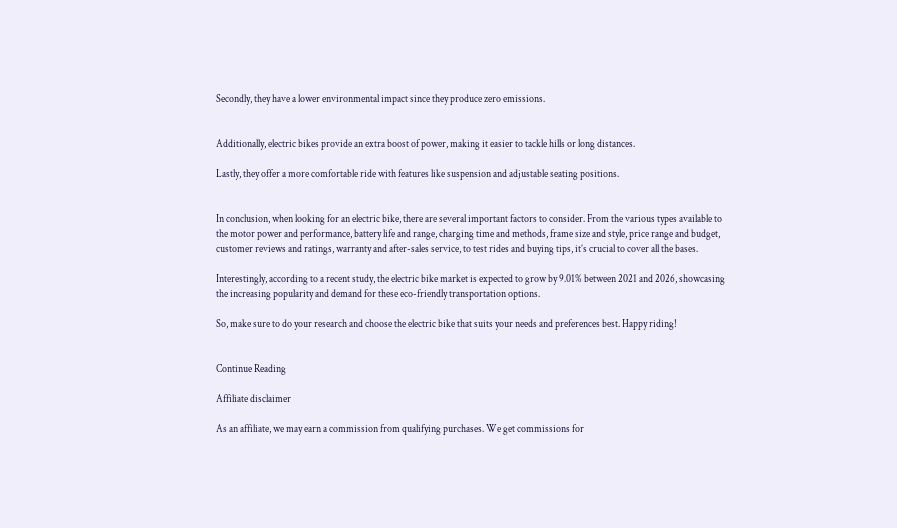Secondly, they have a lower environmental impact since they produce zero emissions.


Additionally, electric bikes provide an extra boost of power, making it easier to tackle hills or long distances.

Lastly, they offer a more comfortable ride with features like suspension and adjustable seating positions.


In conclusion, when looking for an electric bike, there are several important factors to consider. From the various types available to the motor power and performance, battery life and range, charging time and methods, frame size and style, price range and budget, customer reviews and ratings, warranty and after-sales service, to test rides and buying tips, it’s crucial to cover all the bases.

Interestingly, according to a recent study, the electric bike market is expected to grow by 9.01% between 2021 and 2026, showcasing the increasing popularity and demand for these eco-friendly transportation options.

So, make sure to do your research and choose the electric bike that suits your needs and preferences best. Happy riding!


Continue Reading

Affiliate disclaimer

As an affiliate, we may earn a commission from qualifying purchases. We get commissions for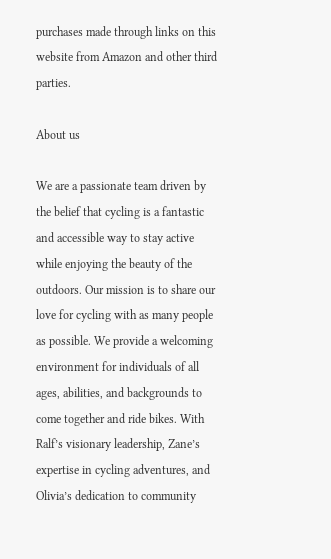purchases made through links on this website from Amazon and other third parties.

About us

We are a passionate team driven by the belief that cycling is a fantastic and accessible way to stay active while enjoying the beauty of the outdoors. Our mission is to share our love for cycling with as many people as possible. We provide a welcoming environment for individuals of all ages, abilities, and backgrounds to come together and ride bikes. With Ralf’s visionary leadership, Zane’s expertise in cycling adventures, and Olivia’s dedication to community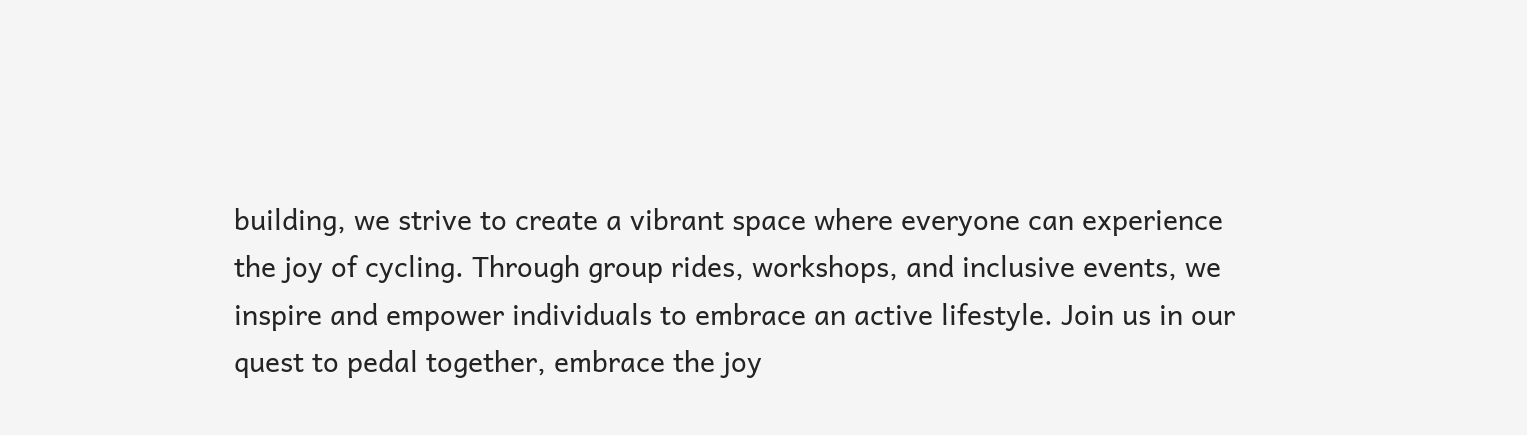building, we strive to create a vibrant space where everyone can experience the joy of cycling. Through group rides, workshops, and inclusive events, we inspire and empower individuals to embrace an active lifestyle. Join us in our quest to pedal together, embrace the joy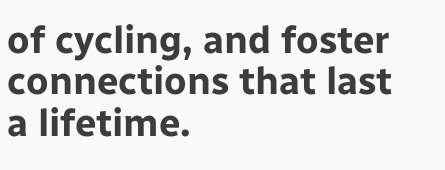of cycling, and foster connections that last a lifetime.